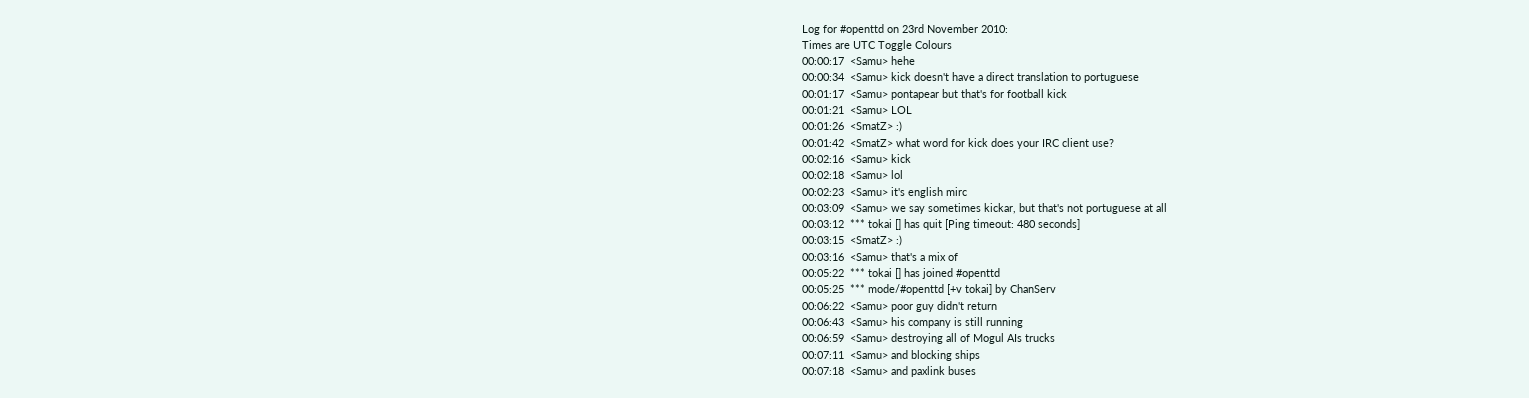Log for #openttd on 23rd November 2010:
Times are UTC Toggle Colours
00:00:17  <Samu> hehe
00:00:34  <Samu> kick doesn't have a direct translation to portuguese
00:01:17  <Samu> pontapear but that's for football kick
00:01:21  <Samu> LOL
00:01:26  <SmatZ> :)
00:01:42  <SmatZ> what word for kick does your IRC client use?
00:02:16  <Samu> kick
00:02:18  <Samu> lol
00:02:23  <Samu> it's english mirc
00:03:09  <Samu> we say sometimes kickar, but that's not portuguese at all
00:03:12  *** tokai [] has quit [Ping timeout: 480 seconds]
00:03:15  <SmatZ> :)
00:03:16  <Samu> that's a mix of
00:05:22  *** tokai [] has joined #openttd
00:05:25  *** mode/#openttd [+v tokai] by ChanServ
00:06:22  <Samu> poor guy didn't return
00:06:43  <Samu> his company is still running
00:06:59  <Samu> destroying all of Mogul AIs trucks
00:07:11  <Samu> and blocking ships
00:07:18  <Samu> and paxlink buses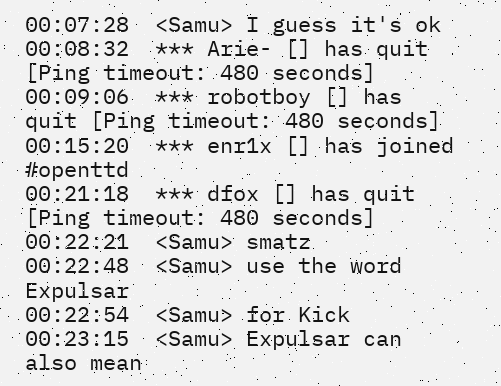00:07:28  <Samu> I guess it's ok
00:08:32  *** Arie- [] has quit [Ping timeout: 480 seconds]
00:09:06  *** robotboy [] has quit [Ping timeout: 480 seconds]
00:15:20  *** enr1x [] has joined #openttd
00:21:18  *** dfox [] has quit [Ping timeout: 480 seconds]
00:22:21  <Samu> smatz
00:22:48  <Samu> use the word Expulsar
00:22:54  <Samu> for Kick
00:23:15  <Samu> Expulsar can also mean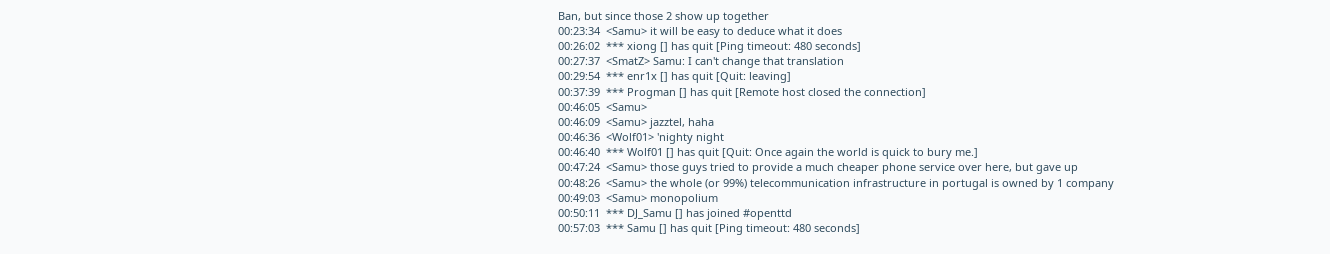Ban, but since those 2 show up together
00:23:34  <Samu> it will be easy to deduce what it does
00:26:02  *** xiong [] has quit [Ping timeout: 480 seconds]
00:27:37  <SmatZ> Samu: I can't change that translation
00:29:54  *** enr1x [] has quit [Quit: leaving]
00:37:39  *** Progman [] has quit [Remote host closed the connection]
00:46:05  <Samu>
00:46:09  <Samu> jazztel, haha
00:46:36  <Wolf01> 'nighty night
00:46:40  *** Wolf01 [] has quit [Quit: Once again the world is quick to bury me.]
00:47:24  <Samu> those guys tried to provide a much cheaper phone service over here, but gave up
00:48:26  <Samu> the whole (or 99%) telecommunication infrastructure in portugal is owned by 1 company
00:49:03  <Samu> monopolium
00:50:11  *** DJ_Samu [] has joined #openttd
00:57:03  *** Samu [] has quit [Ping timeout: 480 seconds]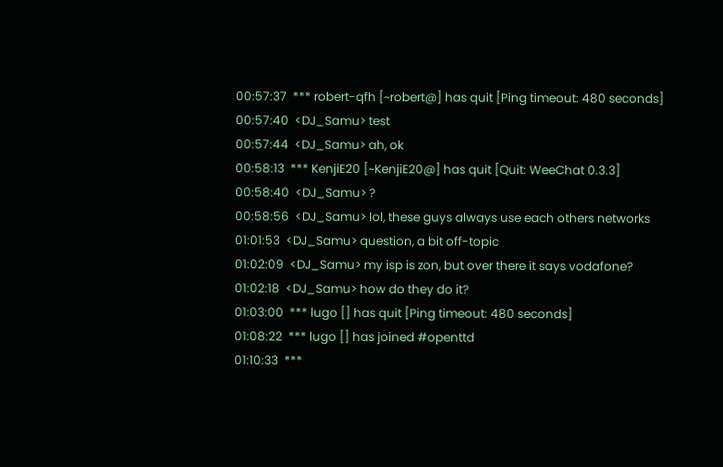00:57:37  *** robert-qfh [~robert@] has quit [Ping timeout: 480 seconds]
00:57:40  <DJ_Samu> test
00:57:44  <DJ_Samu> ah, ok
00:58:13  *** KenjiE20 [~KenjiE20@] has quit [Quit: WeeChat 0.3.3]
00:58:40  <DJ_Samu> ?
00:58:56  <DJ_Samu> lol, these guys always use each others networks
01:01:53  <DJ_Samu> question, a bit off-topic
01:02:09  <DJ_Samu> my isp is zon, but over there it says vodafone?
01:02:18  <DJ_Samu> how do they do it?
01:03:00  *** lugo [] has quit [Ping timeout: 480 seconds]
01:08:22  *** lugo [] has joined #openttd
01:10:33  ***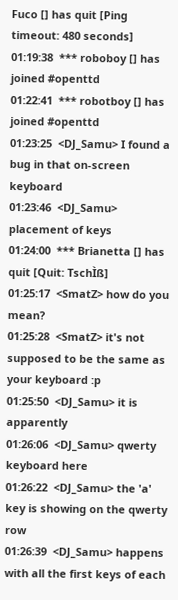Fuco [] has quit [Ping timeout: 480 seconds]
01:19:38  *** roboboy [] has joined #openttd
01:22:41  *** robotboy [] has joined #openttd
01:23:25  <DJ_Samu> I found a bug in that on-screen keyboard
01:23:46  <DJ_Samu> placement of keys
01:24:00  *** Brianetta [] has quit [Quit: TschÌß]
01:25:17  <SmatZ> how do you mean?
01:25:28  <SmatZ> it's not supposed to be the same as your keyboard :p
01:25:50  <DJ_Samu> it is apparently
01:26:06  <DJ_Samu> qwerty keyboard here
01:26:22  <DJ_Samu> the 'a' key is showing on the qwerty row
01:26:39  <DJ_Samu> happens with all the first keys of each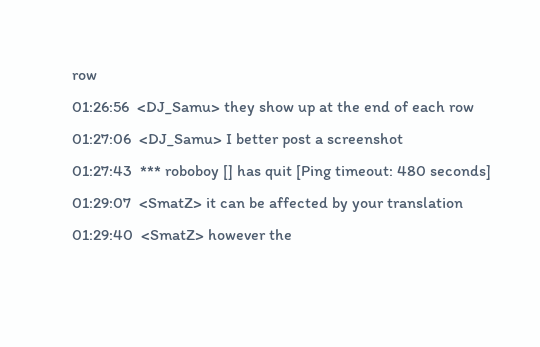row
01:26:56  <DJ_Samu> they show up at the end of each row
01:27:06  <DJ_Samu> I better post a screenshot
01:27:43  *** roboboy [] has quit [Ping timeout: 480 seconds]
01:29:07  <SmatZ> it can be affected by your translation
01:29:40  <SmatZ> however the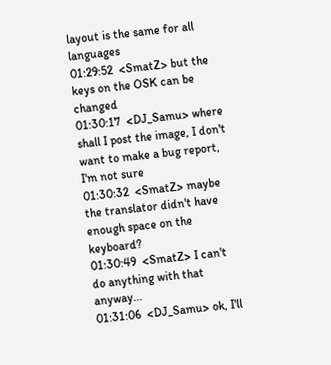layout is the same for all languages
01:29:52  <SmatZ> but the keys on the OSK can be changed
01:30:17  <DJ_Samu> where shall I post the image, I don't want to make a bug report, I'm not sure
01:30:32  <SmatZ> maybe the translator didn't have enough space on the keyboard?
01:30:49  <SmatZ> I can't do anything with that anyway...
01:31:06  <DJ_Samu> ok, I'll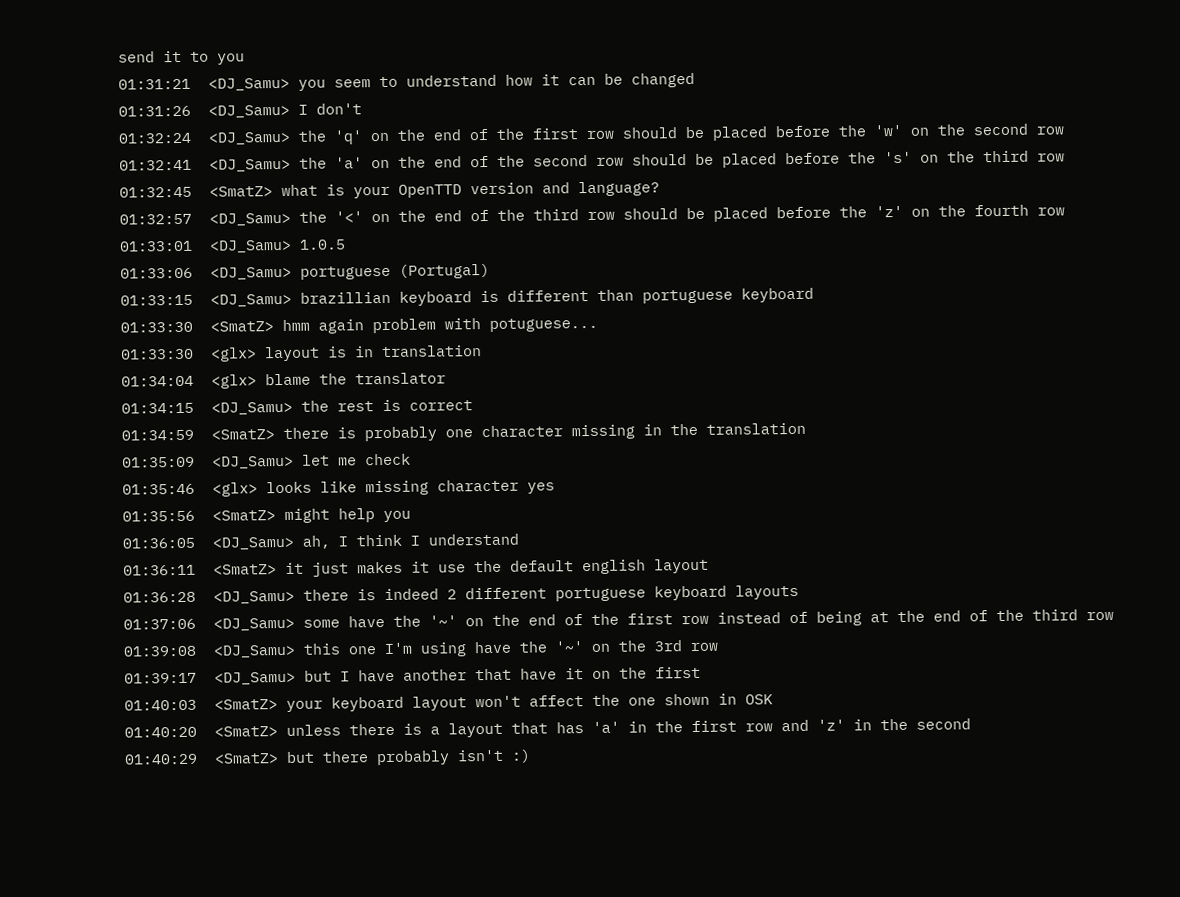send it to you
01:31:21  <DJ_Samu> you seem to understand how it can be changed
01:31:26  <DJ_Samu> I don't
01:32:24  <DJ_Samu> the 'q' on the end of the first row should be placed before the 'w' on the second row
01:32:41  <DJ_Samu> the 'a' on the end of the second row should be placed before the 's' on the third row
01:32:45  <SmatZ> what is your OpenTTD version and language?
01:32:57  <DJ_Samu> the '<' on the end of the third row should be placed before the 'z' on the fourth row
01:33:01  <DJ_Samu> 1.0.5
01:33:06  <DJ_Samu> portuguese (Portugal)
01:33:15  <DJ_Samu> brazillian keyboard is different than portuguese keyboard
01:33:30  <SmatZ> hmm again problem with potuguese...
01:33:30  <glx> layout is in translation
01:34:04  <glx> blame the translator
01:34:15  <DJ_Samu> the rest is correct
01:34:59  <SmatZ> there is probably one character missing in the translation
01:35:09  <DJ_Samu> let me check
01:35:46  <glx> looks like missing character yes
01:35:56  <SmatZ> might help you
01:36:05  <DJ_Samu> ah, I think I understand
01:36:11  <SmatZ> it just makes it use the default english layout
01:36:28  <DJ_Samu> there is indeed 2 different portuguese keyboard layouts
01:37:06  <DJ_Samu> some have the '~' on the end of the first row instead of being at the end of the third row
01:39:08  <DJ_Samu> this one I'm using have the '~' on the 3rd row
01:39:17  <DJ_Samu> but I have another that have it on the first
01:40:03  <SmatZ> your keyboard layout won't affect the one shown in OSK
01:40:20  <SmatZ> unless there is a layout that has 'a' in the first row and 'z' in the second
01:40:29  <SmatZ> but there probably isn't :)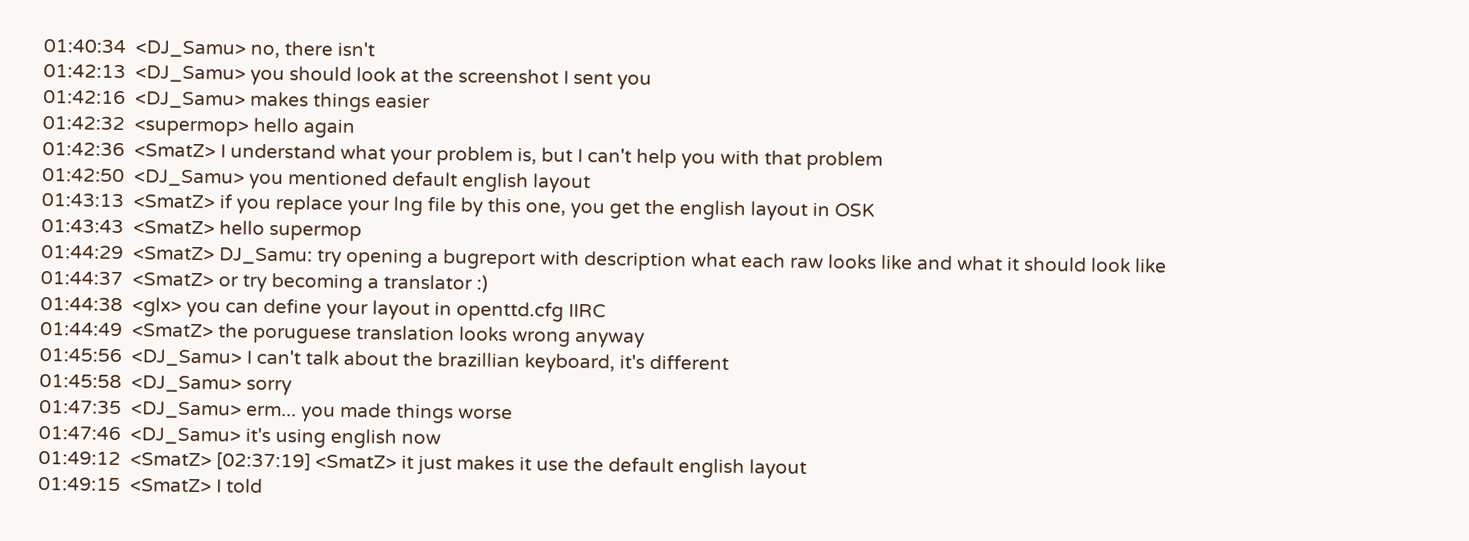01:40:34  <DJ_Samu> no, there isn't
01:42:13  <DJ_Samu> you should look at the screenshot I sent you
01:42:16  <DJ_Samu> makes things easier
01:42:32  <supermop> hello again
01:42:36  <SmatZ> I understand what your problem is, but I can't help you with that problem
01:42:50  <DJ_Samu> you mentioned default english layout
01:43:13  <SmatZ> if you replace your lng file by this one, you get the english layout in OSK
01:43:43  <SmatZ> hello supermop
01:44:29  <SmatZ> DJ_Samu: try opening a bugreport with description what each raw looks like and what it should look like
01:44:37  <SmatZ> or try becoming a translator :)
01:44:38  <glx> you can define your layout in openttd.cfg IIRC
01:44:49  <SmatZ> the poruguese translation looks wrong anyway
01:45:56  <DJ_Samu> I can't talk about the brazillian keyboard, it's different
01:45:58  <DJ_Samu> sorry
01:47:35  <DJ_Samu> erm... you made things worse
01:47:46  <DJ_Samu> it's using english now
01:49:12  <SmatZ> [02:37:19] <SmatZ> it just makes it use the default english layout
01:49:15  <SmatZ> I told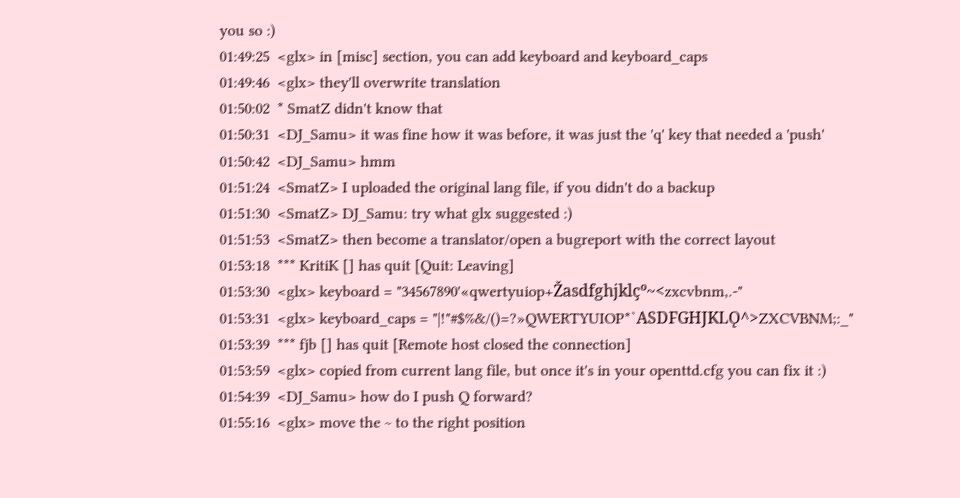you so :)
01:49:25  <glx> in [misc] section, you can add keyboard and keyboard_caps
01:49:46  <glx> they'll overwrite translation
01:50:02  * SmatZ didn't know that
01:50:31  <DJ_Samu> it was fine how it was before, it was just the 'q' key that needed a 'push'
01:50:42  <DJ_Samu> hmm
01:51:24  <SmatZ> I uploaded the original lang file, if you didn't do a backup
01:51:30  <SmatZ> DJ_Samu: try what glx suggested :)
01:51:53  <SmatZ> then become a translator/open a bugreport with the correct layout
01:53:18  *** KritiK [] has quit [Quit: Leaving]
01:53:30  <glx> keyboard = "34567890'«qwertyuiop+Žasdfghjklçº~<zxcvbnm,.-"
01:53:31  <glx> keyboard_caps = "|!"#$%&/()=?»QWERTYUIOP*`ASDFGHJKLǪ^>ZXCVBNM;:_"
01:53:39  *** fjb [] has quit [Remote host closed the connection]
01:53:59  <glx> copied from current lang file, but once it's in your openttd.cfg you can fix it :)
01:54:39  <DJ_Samu> how do I push Q forward?
01:55:16  <glx> move the ~ to the right position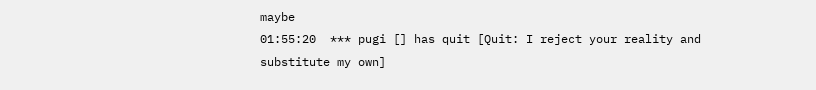maybe
01:55:20  *** pugi [] has quit [Quit: I reject your reality and substitute my own]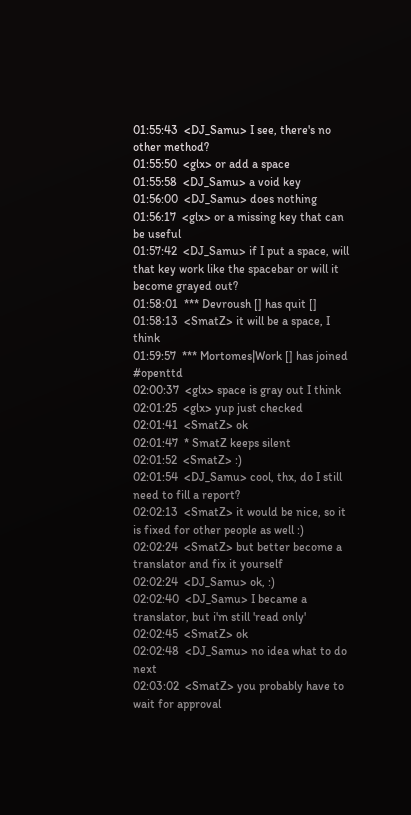01:55:43  <DJ_Samu> I see, there's no other method?
01:55:50  <glx> or add a space
01:55:58  <DJ_Samu> a void key
01:56:00  <DJ_Samu> does nothing
01:56:17  <glx> or a missing key that can be useful
01:57:42  <DJ_Samu> if I put a space, will that key work like the spacebar or will it become grayed out?
01:58:01  *** Devroush [] has quit []
01:58:13  <SmatZ> it will be a space, I think
01:59:57  *** Mortomes|Work [] has joined #openttd
02:00:37  <glx> space is gray out I think
02:01:25  <glx> yup just checked
02:01:41  <SmatZ> ok
02:01:47  * SmatZ keeps silent
02:01:52  <SmatZ> :)
02:01:54  <DJ_Samu> cool, thx, do I still need to fill a report?
02:02:13  <SmatZ> it would be nice, so it is fixed for other people as well :)
02:02:24  <SmatZ> but better become a translator and fix it yourself
02:02:24  <DJ_Samu> ok, :)
02:02:40  <DJ_Samu> I became a translator, but i'm still 'read only'
02:02:45  <SmatZ> ok
02:02:48  <DJ_Samu> no idea what to do next
02:03:02  <SmatZ> you probably have to wait for approval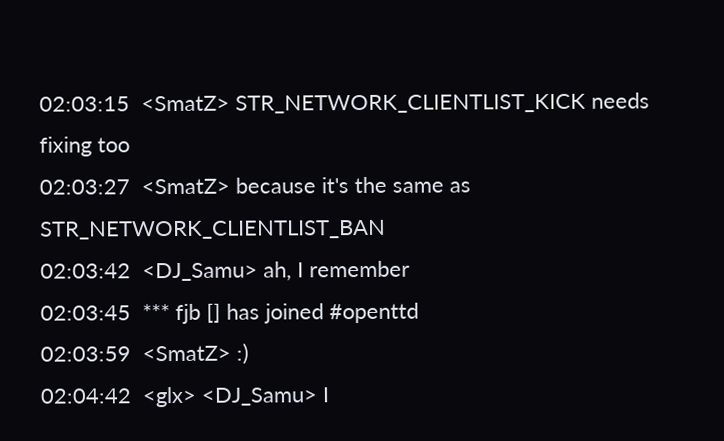02:03:15  <SmatZ> STR_NETWORK_CLIENTLIST_KICK needs fixing too
02:03:27  <SmatZ> because it's the same as STR_NETWORK_CLIENTLIST_BAN
02:03:42  <DJ_Samu> ah, I remember
02:03:45  *** fjb [] has joined #openttd
02:03:59  <SmatZ> :)
02:04:42  <glx> <DJ_Samu> I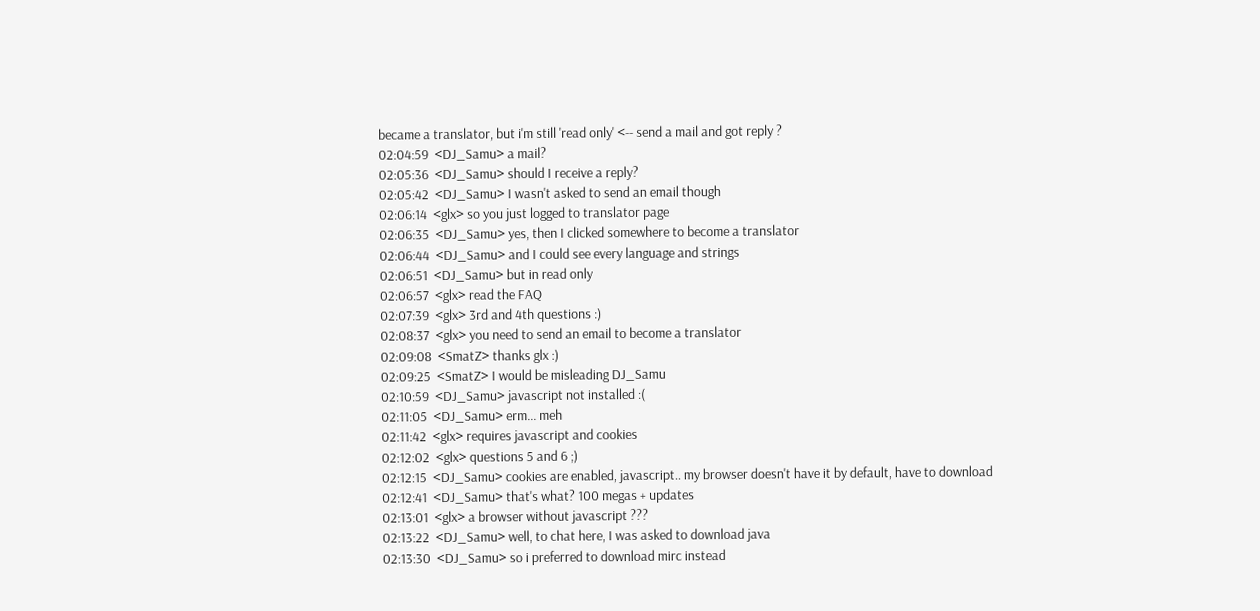became a translator, but i'm still 'read only' <-- send a mail and got reply ?
02:04:59  <DJ_Samu> a mail?
02:05:36  <DJ_Samu> should I receive a reply?
02:05:42  <DJ_Samu> I wasn't asked to send an email though
02:06:14  <glx> so you just logged to translator page
02:06:35  <DJ_Samu> yes, then I clicked somewhere to become a translator
02:06:44  <DJ_Samu> and I could see every language and strings
02:06:51  <DJ_Samu> but in read only
02:06:57  <glx> read the FAQ
02:07:39  <glx> 3rd and 4th questions :)
02:08:37  <glx> you need to send an email to become a translator
02:09:08  <SmatZ> thanks glx :)
02:09:25  <SmatZ> I would be misleading DJ_Samu
02:10:59  <DJ_Samu> javascript not installed :(
02:11:05  <DJ_Samu> erm... meh
02:11:42  <glx> requires javascript and cookies
02:12:02  <glx> questions 5 and 6 ;)
02:12:15  <DJ_Samu> cookies are enabled, javascript.. my browser doesn't have it by default, have to download
02:12:41  <DJ_Samu> that's what? 100 megas + updates
02:13:01  <glx> a browser without javascript ???
02:13:22  <DJ_Samu> well, to chat here, I was asked to download java
02:13:30  <DJ_Samu> so i preferred to download mirc instead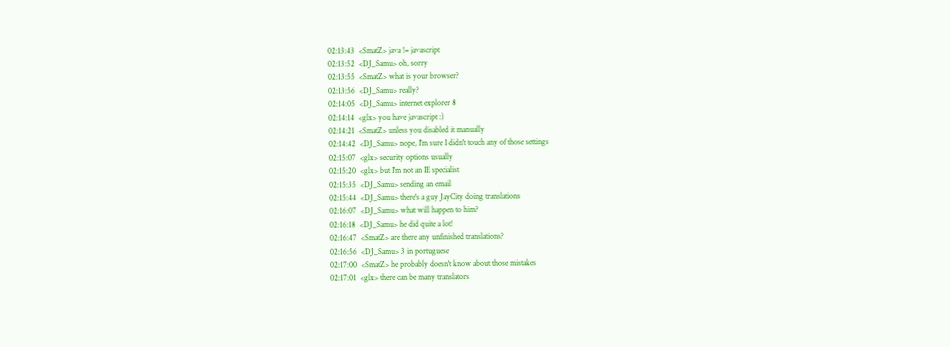02:13:43  <SmatZ> java != javascript
02:13:52  <DJ_Samu> oh, sorry
02:13:55  <SmatZ> what is your browser?
02:13:56  <DJ_Samu> really?
02:14:05  <DJ_Samu> internet explorer 8
02:14:14  <glx> you have javascript :)
02:14:21  <SmatZ> unless you disabled it manually
02:14:42  <DJ_Samu> nope, I'm sure I didn't touch any of those settings
02:15:07  <glx> security options usually
02:15:20  <glx> but I'm not an IE specialist
02:15:35  <DJ_Samu> sending an email
02:15:44  <DJ_Samu> there's a guy JayCity doing translations
02:16:07  <DJ_Samu> what will happen to him?
02:16:18  <DJ_Samu> he did quite a lot!
02:16:47  <SmatZ> are there any unfinished translations?
02:16:56  <DJ_Samu> 3 in portuguese
02:17:00  <SmatZ> he probably doesn't know about those mistakes
02:17:01  <glx> there can be many translators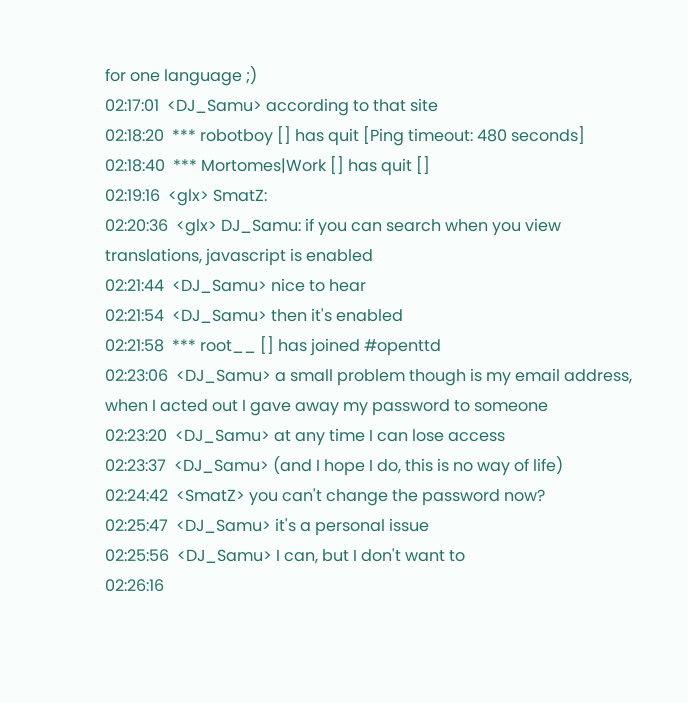for one language ;)
02:17:01  <DJ_Samu> according to that site
02:18:20  *** robotboy [] has quit [Ping timeout: 480 seconds]
02:18:40  *** Mortomes|Work [] has quit []
02:19:16  <glx> SmatZ:
02:20:36  <glx> DJ_Samu: if you can search when you view translations, javascript is enabled
02:21:44  <DJ_Samu> nice to hear
02:21:54  <DJ_Samu> then it's enabled
02:21:58  *** root__ [] has joined #openttd
02:23:06  <DJ_Samu> a small problem though is my email address, when I acted out I gave away my password to someone
02:23:20  <DJ_Samu> at any time I can lose access
02:23:37  <DJ_Samu> (and I hope I do, this is no way of life)
02:24:42  <SmatZ> you can't change the password now?
02:25:47  <DJ_Samu> it's a personal issue
02:25:56  <DJ_Samu> I can, but I don't want to
02:26:16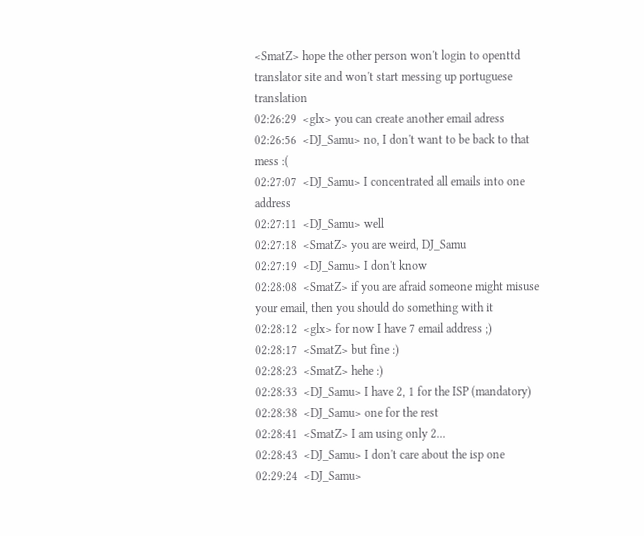<SmatZ> hope the other person won't login to openttd translator site and won't start messing up portuguese translation
02:26:29  <glx> you can create another email adress
02:26:56  <DJ_Samu> no, I don't want to be back to that mess :(
02:27:07  <DJ_Samu> I concentrated all emails into one address
02:27:11  <DJ_Samu> well
02:27:18  <SmatZ> you are weird, DJ_Samu
02:27:19  <DJ_Samu> I don't know
02:28:08  <SmatZ> if you are afraid someone might misuse your email, then you should do something with it
02:28:12  <glx> for now I have 7 email address ;)
02:28:17  <SmatZ> but fine :)
02:28:23  <SmatZ> hehe :)
02:28:33  <DJ_Samu> I have 2, 1 for the ISP (mandatory)
02:28:38  <DJ_Samu> one for the rest
02:28:41  <SmatZ> I am using only 2...
02:28:43  <DJ_Samu> I don't care about the isp one
02:29:24  <DJ_Samu>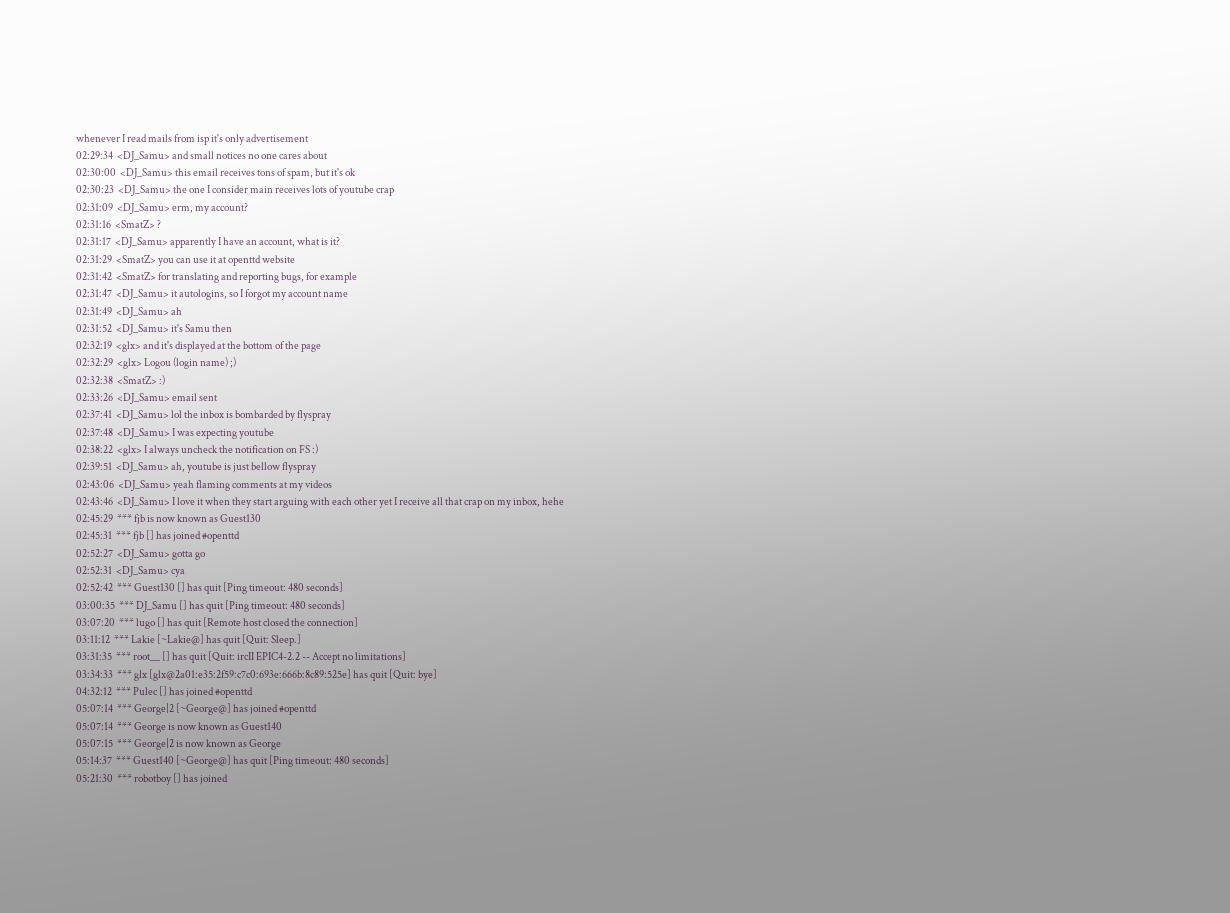whenever I read mails from isp it's only advertisement
02:29:34  <DJ_Samu> and small notices no one cares about
02:30:00  <DJ_Samu> this email receives tons of spam, but it's ok
02:30:23  <DJ_Samu> the one I consider main receives lots of youtube crap
02:31:09  <DJ_Samu> erm, my account?
02:31:16  <SmatZ> ?
02:31:17  <DJ_Samu> apparently I have an account, what is it?
02:31:29  <SmatZ> you can use it at openttd website
02:31:42  <SmatZ> for translating and reporting bugs, for example
02:31:47  <DJ_Samu> it autologins, so I forgot my account name
02:31:49  <DJ_Samu> ah
02:31:52  <DJ_Samu> it's Samu then
02:32:19  <glx> and it's displayed at the bottom of the page
02:32:29  <glx> Logou (login name) ;)
02:32:38  <SmatZ> :)
02:33:26  <DJ_Samu> email sent
02:37:41  <DJ_Samu> lol the inbox is bombarded by flyspray
02:37:48  <DJ_Samu> I was expecting youtube
02:38:22  <glx> I always uncheck the notification on FS :)
02:39:51  <DJ_Samu> ah, youtube is just bellow flyspray
02:43:06  <DJ_Samu> yeah flaming comments at my videos
02:43:46  <DJ_Samu> I love it when they start arguing with each other yet I receive all that crap on my inbox, hehe
02:45:29  *** fjb is now known as Guest130
02:45:31  *** fjb [] has joined #openttd
02:52:27  <DJ_Samu> gotta go
02:52:31  <DJ_Samu> cya
02:52:42  *** Guest130 [] has quit [Ping timeout: 480 seconds]
03:00:35  *** DJ_Samu [] has quit [Ping timeout: 480 seconds]
03:07:20  *** lugo [] has quit [Remote host closed the connection]
03:11:12  *** Lakie [~Lakie@] has quit [Quit: Sleep.]
03:31:35  *** root__ [] has quit [Quit: ircII EPIC4-2.2 -- Accept no limitations]
03:34:33  *** glx [glx@2a01:e35:2f59:c7c0:693e:666b:8c89:525e] has quit [Quit: bye]
04:32:12  *** Pulec [] has joined #openttd
05:07:14  *** George|2 [~George@] has joined #openttd
05:07:14  *** George is now known as Guest140
05:07:15  *** George|2 is now known as George
05:14:37  *** Guest140 [~George@] has quit [Ping timeout: 480 seconds]
05:21:30  *** robotboy [] has joined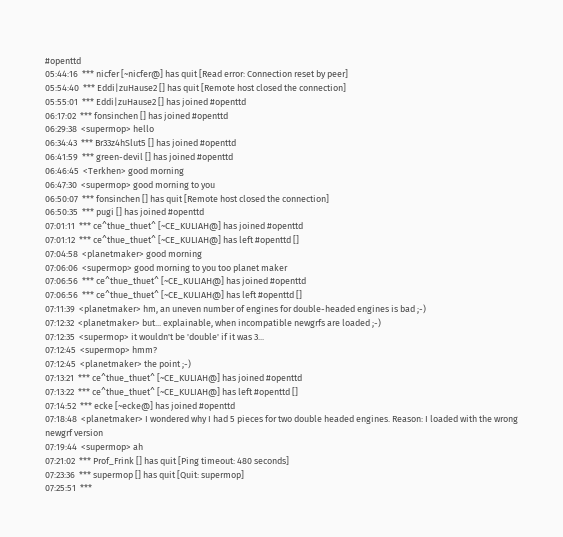#openttd
05:44:16  *** nicfer [~nicfer@] has quit [Read error: Connection reset by peer]
05:54:40  *** Eddi|zuHause2 [] has quit [Remote host closed the connection]
05:55:01  *** Eddi|zuHause2 [] has joined #openttd
06:17:02  *** fonsinchen [] has joined #openttd
06:29:38  <supermop> hello
06:34:43  *** Br33z4hSlut5 [] has joined #openttd
06:41:59  *** green-devil [] has joined #openttd
06:46:45  <Terkhen> good morning
06:47:30  <supermop> good morning to you
06:50:07  *** fonsinchen [] has quit [Remote host closed the connection]
06:50:35  *** pugi [] has joined #openttd
07:01:11  *** ce^thue_thuet^ [~CE_KULIAH@] has joined #openttd
07:01:12  *** ce^thue_thuet^ [~CE_KULIAH@] has left #openttd []
07:04:58  <planetmaker> good morning
07:06:06  <supermop> good morning to you too planet maker
07:06:56  *** ce^thue_thuet^ [~CE_KULIAH@] has joined #openttd
07:06:56  *** ce^thue_thuet^ [~CE_KULIAH@] has left #openttd []
07:11:39  <planetmaker> hm, an uneven number of engines for double-headed engines is bad ;-)
07:12:32  <planetmaker> but... explainable, when incompatible newgrfs are loaded ;-)
07:12:35  <supermop> it wouldn't be 'double' if it was 3...
07:12:45  <supermop> hmm?
07:12:45  <planetmaker> the point ;-)
07:13:21  *** ce^thue_thuet^ [~CE_KULIAH@] has joined #openttd
07:13:22  *** ce^thue_thuet^ [~CE_KULIAH@] has left #openttd []
07:14:52  *** ecke [~ecke@] has joined #openttd
07:18:48  <planetmaker> I wondered why I had 5 pieces for two double headed engines. Reason: I loaded with the wrong newgrf version
07:19:44  <supermop> ah
07:21:02  *** Prof_Frink [] has quit [Ping timeout: 480 seconds]
07:23:36  *** supermop [] has quit [Quit: supermop]
07:25:51  ***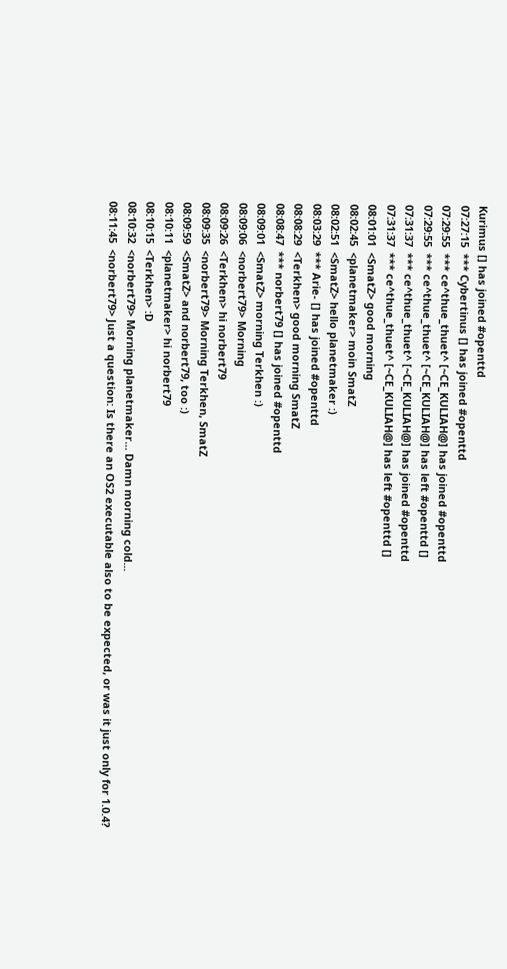Kurimus [] has joined #openttd
07:27:15  *** Cybertinus [] has joined #openttd
07:29:55  *** ce^thue_thuet^ [~CE_KULIAH@] has joined #openttd
07:29:55  *** ce^thue_thuet^ [~CE_KULIAH@] has left #openttd []
07:31:37  *** ce^thue_thuet^ [~CE_KULIAH@] has joined #openttd
07:31:37  *** ce^thue_thuet^ [~CE_KULIAH@] has left #openttd []
08:01:01  <SmatZ> good morning
08:02:45  <planetmaker> moin SmatZ
08:02:51  <SmatZ> hello planetmaker :)
08:03:29  *** Arie- [] has joined #openttd
08:08:29  <Terkhen> good morning SmatZ
08:08:47  *** norbert79 [] has joined #openttd
08:09:01  <SmatZ> morning Terkhen :)
08:09:06  <norbert79> Morning
08:09:26  <Terkhen> hi norbert79
08:09:35  <norbert79> Morning Terkhen, SmatZ
08:09:59  <SmatZ> and norbert79, too :)
08:10:11  <planetmaker> hi norbert79
08:10:15  <Terkhen> :D
08:10:32  <norbert79> Morning planetmaker... Damn morning cold...
08:11:45  <norbert79> Just a question: Is there an OS2 executable also to be expected, or was it just only for 1.0.4?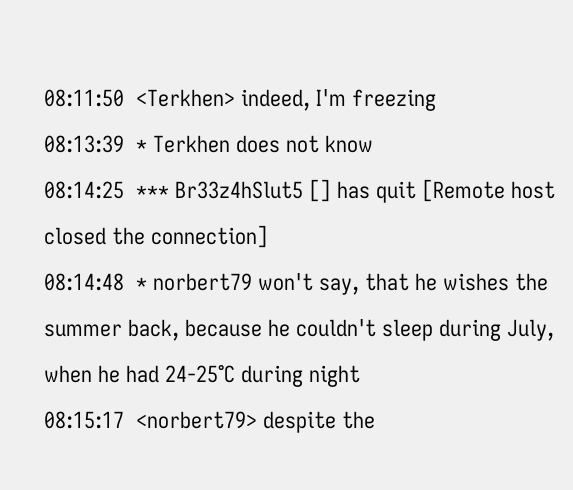08:11:50  <Terkhen> indeed, I'm freezing
08:13:39  * Terkhen does not know
08:14:25  *** Br33z4hSlut5 [] has quit [Remote host closed the connection]
08:14:48  * norbert79 won't say, that he wishes the summer back, because he couldn't sleep during July, when he had 24-25°C during night
08:15:17  <norbert79> despite the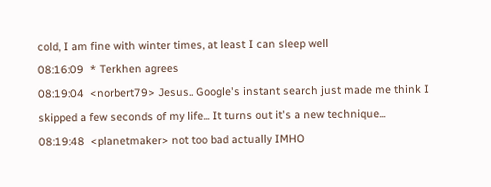cold, I am fine with winter times, at least I can sleep well
08:16:09  * Terkhen agrees
08:19:04  <norbert79> Jesus.. Google's instant search just made me think I skipped a few seconds of my life... It turns out it's a new technique...
08:19:48  <planetmaker> not too bad actually IMHO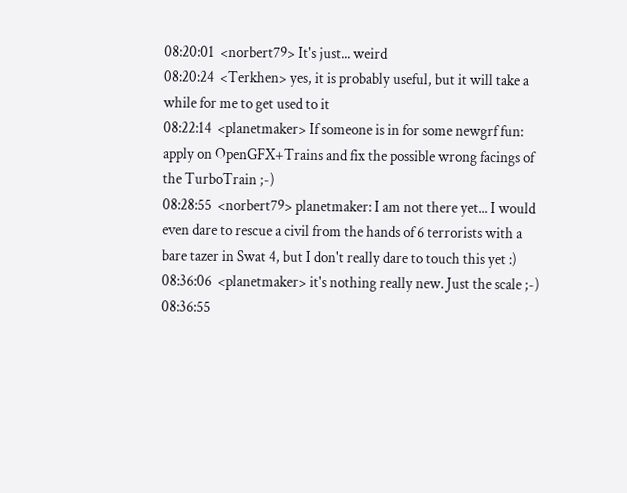08:20:01  <norbert79> It's just... weird
08:20:24  <Terkhen> yes, it is probably useful, but it will take a while for me to get used to it
08:22:14  <planetmaker> If someone is in for some newgrf fun: apply on OpenGFX+Trains and fix the possible wrong facings of the TurboTrain ;-)
08:28:55  <norbert79> planetmaker: I am not there yet... I would even dare to rescue a civil from the hands of 6 terrorists with a bare tazer in Swat 4, but I don't really dare to touch this yet :)
08:36:06  <planetmaker> it's nothing really new. Just the scale ;-)
08:36:55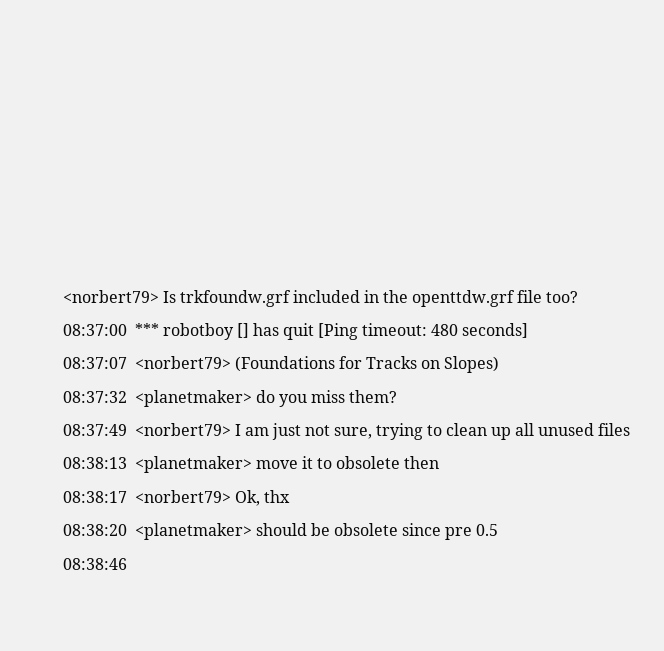<norbert79> Is trkfoundw.grf included in the openttdw.grf file too?
08:37:00  *** robotboy [] has quit [Ping timeout: 480 seconds]
08:37:07  <norbert79> (Foundations for Tracks on Slopes)
08:37:32  <planetmaker> do you miss them?
08:37:49  <norbert79> I am just not sure, trying to clean up all unused files
08:38:13  <planetmaker> move it to obsolete then
08:38:17  <norbert79> Ok, thx
08:38:20  <planetmaker> should be obsolete since pre 0.5
08:38:46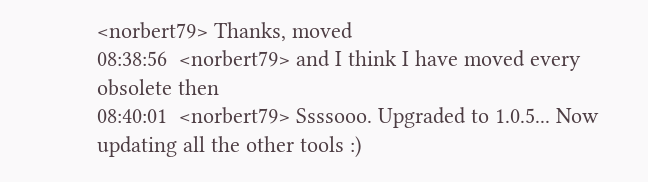<norbert79> Thanks, moved
08:38:56  <norbert79> and I think I have moved every obsolete then
08:40:01  <norbert79> Ssssooo. Upgraded to 1.0.5... Now updating all the other tools :)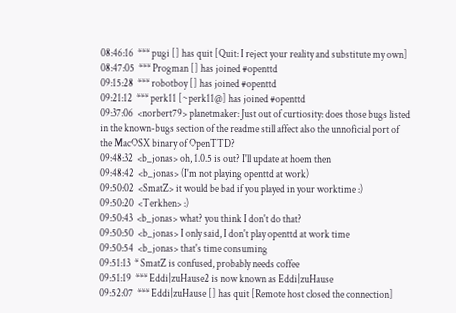08:46:16  *** pugi [] has quit [Quit: I reject your reality and substitute my own]
08:47:05  *** Progman [] has joined #openttd
09:15:28  *** robotboy [] has joined #openttd
09:21:12  *** perk11 [~perk11@] has joined #openttd
09:37:06  <norbert79> planetmaker: Just out of curtiosity: does those bugs listed in the known-bugs section of the readme still affect also the unnoficial port of the MacOSX binary of OpenTTD?
09:48:32  <b_jonas> oh, 1.0.5 is out? I'll update at hoem then
09:48:42  <b_jonas> (I'm not playing openttd at work)
09:50:02  <SmatZ> it would be bad if you played in your worktime :)
09:50:20  <Terkhen> :)
09:50:43  <b_jonas> what? you think I don't do that?
09:50:50  <b_jonas> I only said, I don't play openttd at work time
09:50:54  <b_jonas> that's time consuming
09:51:13  * SmatZ is confused, probably needs coffee
09:51:19  *** Eddi|zuHause2 is now known as Eddi|zuHause
09:52:07  *** Eddi|zuHause [] has quit [Remote host closed the connection]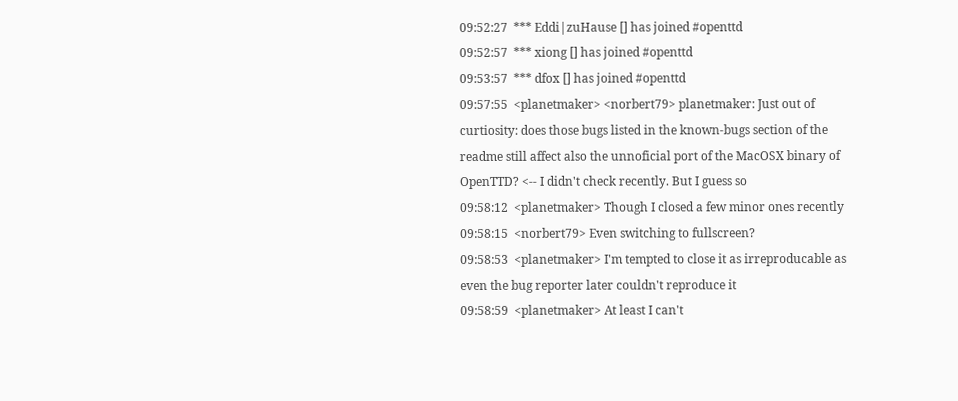09:52:27  *** Eddi|zuHause [] has joined #openttd
09:52:57  *** xiong [] has joined #openttd
09:53:57  *** dfox [] has joined #openttd
09:57:55  <planetmaker> <norbert79> planetmaker: Just out of curtiosity: does those bugs listed in the known-bugs section of the readme still affect also the unnoficial port of the MacOSX binary of OpenTTD? <-- I didn't check recently. But I guess so
09:58:12  <planetmaker> Though I closed a few minor ones recently
09:58:15  <norbert79> Even switching to fullscreen?
09:58:53  <planetmaker> I'm tempted to close it as irreproducable as even the bug reporter later couldn't reproduce it
09:58:59  <planetmaker> At least I can't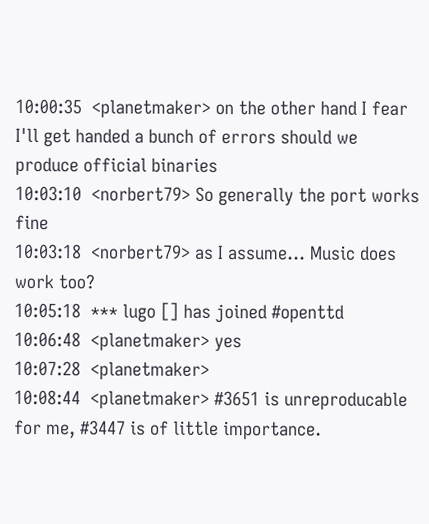10:00:35  <planetmaker> on the other hand I fear I'll get handed a bunch of errors should we produce official binaries
10:03:10  <norbert79> So generally the port works fine
10:03:18  <norbert79> as I assume... Music does work too?
10:05:18  *** lugo [] has joined #openttd
10:06:48  <planetmaker> yes
10:07:28  <planetmaker>
10:08:44  <planetmaker> #3651 is unreproducable for me, #3447 is of little importance.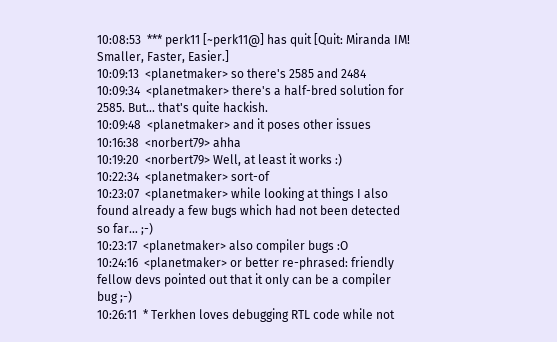10:08:53  *** perk11 [~perk11@] has quit [Quit: Miranda IM! Smaller, Faster, Easier.]
10:09:13  <planetmaker> so there's 2585 and 2484
10:09:34  <planetmaker> there's a half-bred solution for 2585. But... that's quite hackish.
10:09:48  <planetmaker> and it poses other issues
10:16:38  <norbert79> ahha
10:19:20  <norbert79> Well, at least it works :)
10:22:34  <planetmaker> sort-of
10:23:07  <planetmaker> while looking at things I also found already a few bugs which had not been detected so far... ;-)
10:23:17  <planetmaker> also compiler bugs :O
10:24:16  <planetmaker> or better re-phrased: friendly fellow devs pointed out that it only can be a compiler bug ;-)
10:26:11  * Terkhen loves debugging RTL code while not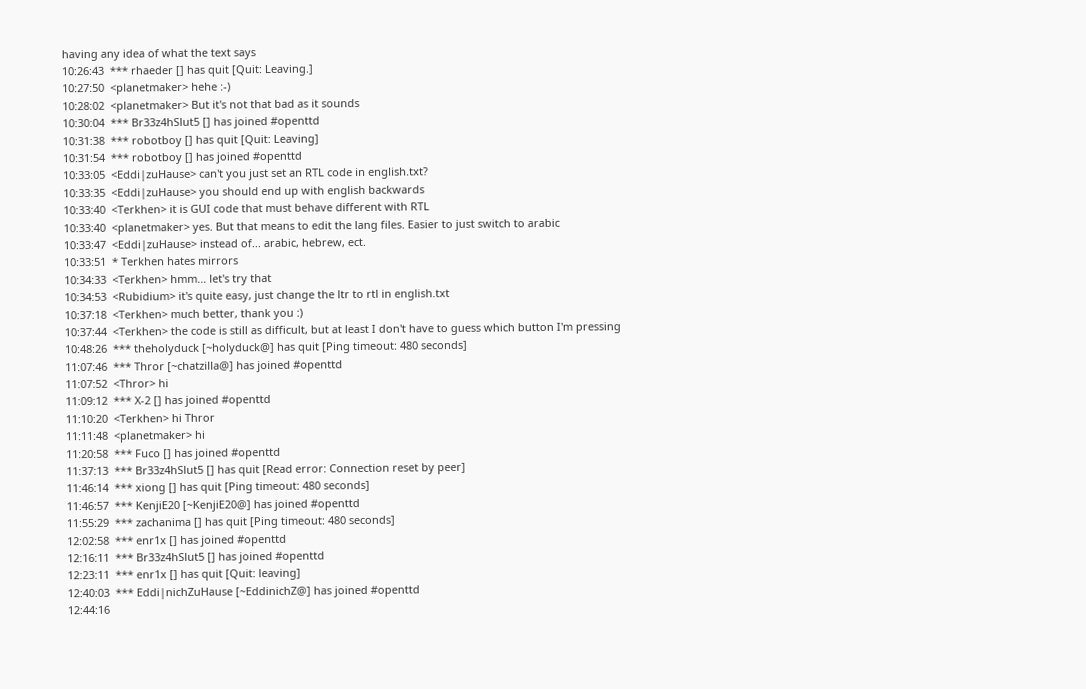having any idea of what the text says
10:26:43  *** rhaeder [] has quit [Quit: Leaving.]
10:27:50  <planetmaker> hehe :-)
10:28:02  <planetmaker> But it's not that bad as it sounds
10:30:04  *** Br33z4hSlut5 [] has joined #openttd
10:31:38  *** robotboy [] has quit [Quit: Leaving]
10:31:54  *** robotboy [] has joined #openttd
10:33:05  <Eddi|zuHause> can't you just set an RTL code in english.txt?
10:33:35  <Eddi|zuHause> you should end up with english backwards
10:33:40  <Terkhen> it is GUI code that must behave different with RTL
10:33:40  <planetmaker> yes. But that means to edit the lang files. Easier to just switch to arabic
10:33:47  <Eddi|zuHause> instead of... arabic, hebrew, ect.
10:33:51  * Terkhen hates mirrors
10:34:33  <Terkhen> hmm... let's try that
10:34:53  <Rubidium> it's quite easy, just change the ltr to rtl in english.txt
10:37:18  <Terkhen> much better, thank you :)
10:37:44  <Terkhen> the code is still as difficult, but at least I don't have to guess which button I'm pressing
10:48:26  *** theholyduck [~holyduck@] has quit [Ping timeout: 480 seconds]
11:07:46  *** Thror [~chatzilla@] has joined #openttd
11:07:52  <Thror> hi
11:09:12  *** X-2 [] has joined #openttd
11:10:20  <Terkhen> hi Thror
11:11:48  <planetmaker> hi
11:20:58  *** Fuco [] has joined #openttd
11:37:13  *** Br33z4hSlut5 [] has quit [Read error: Connection reset by peer]
11:46:14  *** xiong [] has quit [Ping timeout: 480 seconds]
11:46:57  *** KenjiE20 [~KenjiE20@] has joined #openttd
11:55:29  *** zachanima [] has quit [Ping timeout: 480 seconds]
12:02:58  *** enr1x [] has joined #openttd
12:16:11  *** Br33z4hSlut5 [] has joined #openttd
12:23:11  *** enr1x [] has quit [Quit: leaving]
12:40:03  *** Eddi|nichZuHause [~EddinichZ@] has joined #openttd
12:44:16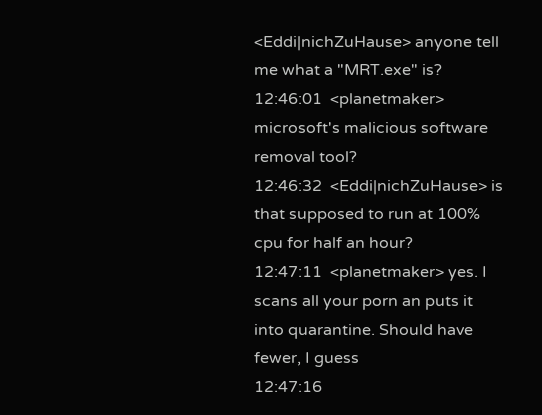<Eddi|nichZuHause> anyone tell me what a "MRT.exe" is?
12:46:01  <planetmaker> microsoft's malicious software removal tool?
12:46:32  <Eddi|nichZuHause> is that supposed to run at 100% cpu for half an hour?
12:47:11  <planetmaker> yes. I scans all your porn an puts it into quarantine. Should have fewer, I guess
12:47:16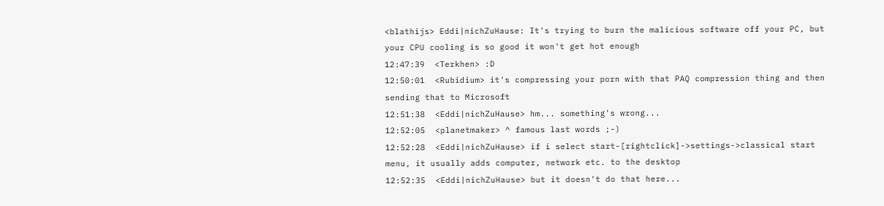<blathijs> Eddi|nichZuHause: It's trying to burn the malicious software off your PC, but your CPU cooling is so good it won't get hot enough
12:47:39  <Terkhen> :D
12:50:01  <Rubidium> it's compressing your porn with that PAQ compression thing and then sending that to Microsoft
12:51:38  <Eddi|nichZuHause> hm... something's wrong...
12:52:05  <planetmaker> ^ famous last words ;-)
12:52:28  <Eddi|nichZuHause> if i select start-[rightclick]->settings->classical start menu, it usually adds computer, network etc. to the desktop
12:52:35  <Eddi|nichZuHause> but it doesn't do that here...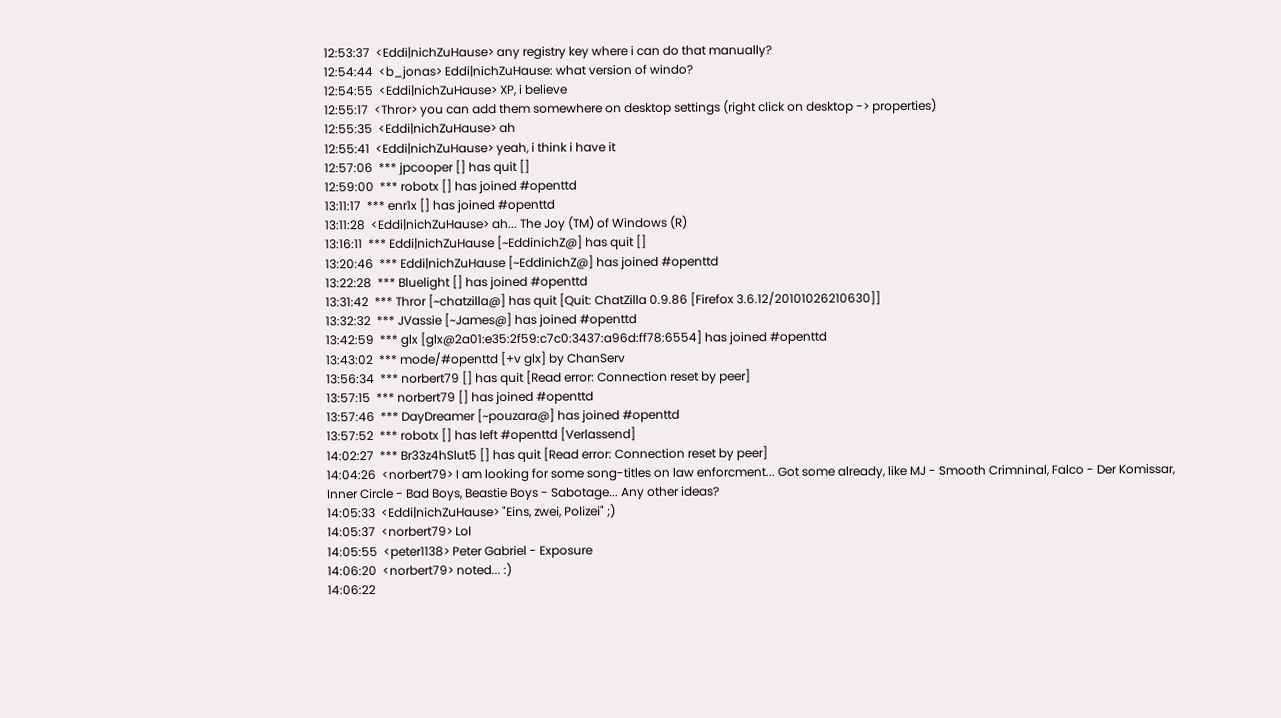12:53:37  <Eddi|nichZuHause> any registry key where i can do that manually?
12:54:44  <b_jonas> Eddi|nichZuHause: what version of windo?
12:54:55  <Eddi|nichZuHause> XP, i believe
12:55:17  <Thror> you can add them somewhere on desktop settings (right click on desktop -> properties)
12:55:35  <Eddi|nichZuHause> ah
12:55:41  <Eddi|nichZuHause> yeah, i think i have it
12:57:06  *** jpcooper [] has quit []
12:59:00  *** robotx [] has joined #openttd
13:11:17  *** enr1x [] has joined #openttd
13:11:28  <Eddi|nichZuHause> ah... The Joy (TM) of Windows (R)
13:16:11  *** Eddi|nichZuHause [~EddinichZ@] has quit []
13:20:46  *** Eddi|nichZuHause [~EddinichZ@] has joined #openttd
13:22:28  *** Bluelight [] has joined #openttd
13:31:42  *** Thror [~chatzilla@] has quit [Quit: ChatZilla 0.9.86 [Firefox 3.6.12/20101026210630]]
13:32:32  *** JVassie [~James@] has joined #openttd
13:42:59  *** glx [glx@2a01:e35:2f59:c7c0:3437:a96d:ff78:6554] has joined #openttd
13:43:02  *** mode/#openttd [+v glx] by ChanServ
13:56:34  *** norbert79 [] has quit [Read error: Connection reset by peer]
13:57:15  *** norbert79 [] has joined #openttd
13:57:46  *** DayDreamer [~pouzara@] has joined #openttd
13:57:52  *** robotx [] has left #openttd [Verlassend]
14:02:27  *** Br33z4hSlut5 [] has quit [Read error: Connection reset by peer]
14:04:26  <norbert79> I am looking for some song-titles on law enforcment... Got some already, like MJ - Smooth Crimninal, Falco - Der Komissar, Inner Circle - Bad Boys, Beastie Boys - Sabotage... Any other ideas?
14:05:33  <Eddi|nichZuHause> "Eins, zwei, Polizei" ;)
14:05:37  <norbert79> Lol
14:05:55  <peter1138> Peter Gabriel - Exposure
14:06:20  <norbert79> noted... :)
14:06:22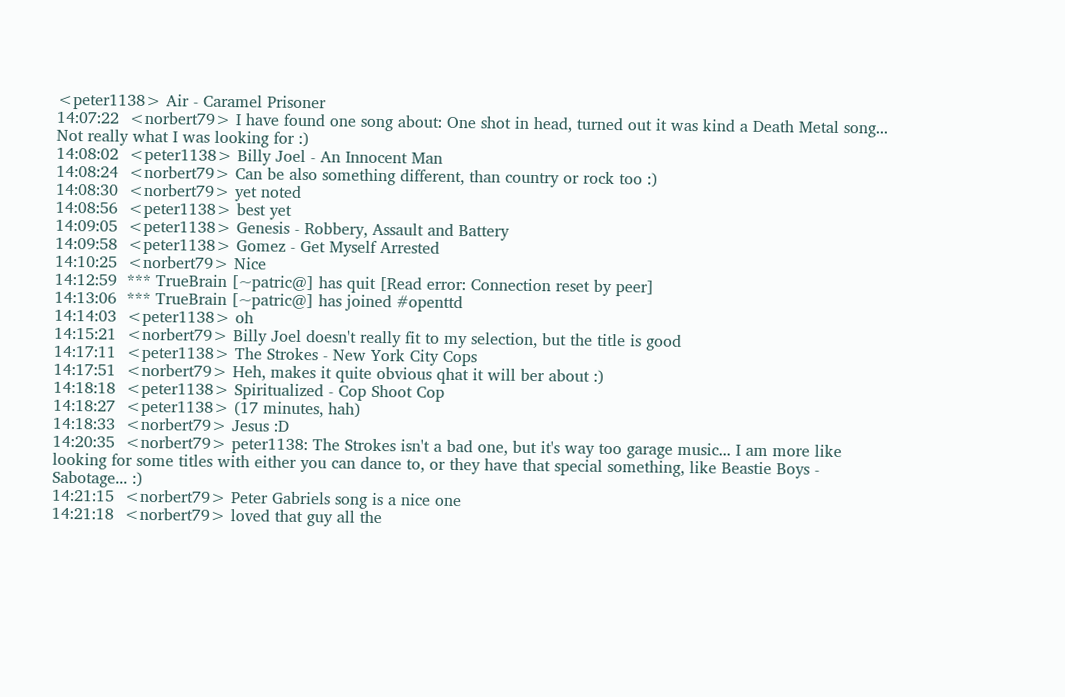<peter1138> Air - Caramel Prisoner
14:07:22  <norbert79> I have found one song about: One shot in head, turned out it was kind a Death Metal song... Not really what I was looking for :)
14:08:02  <peter1138> Billy Joel - An Innocent Man
14:08:24  <norbert79> Can be also something different, than country or rock too :)
14:08:30  <norbert79> yet noted
14:08:56  <peter1138> best yet
14:09:05  <peter1138> Genesis - Robbery, Assault and Battery
14:09:58  <peter1138> Gomez - Get Myself Arrested
14:10:25  <norbert79> Nice
14:12:59  *** TrueBrain [~patric@] has quit [Read error: Connection reset by peer]
14:13:06  *** TrueBrain [~patric@] has joined #openttd
14:14:03  <peter1138> oh
14:15:21  <norbert79> Billy Joel doesn't really fit to my selection, but the title is good
14:17:11  <peter1138> The Strokes - New York City Cops
14:17:51  <norbert79> Heh, makes it quite obvious qhat it will ber about :)
14:18:18  <peter1138> Spiritualized - Cop Shoot Cop
14:18:27  <peter1138> (17 minutes, hah)
14:18:33  <norbert79> Jesus :D
14:20:35  <norbert79> peter1138: The Strokes isn't a bad one, but it's way too garage music... I am more like looking for some titles with either you can dance to, or they have that special something, like Beastie Boys - Sabotage... :)
14:21:15  <norbert79> Peter Gabriels song is a nice one
14:21:18  <norbert79> loved that guy all the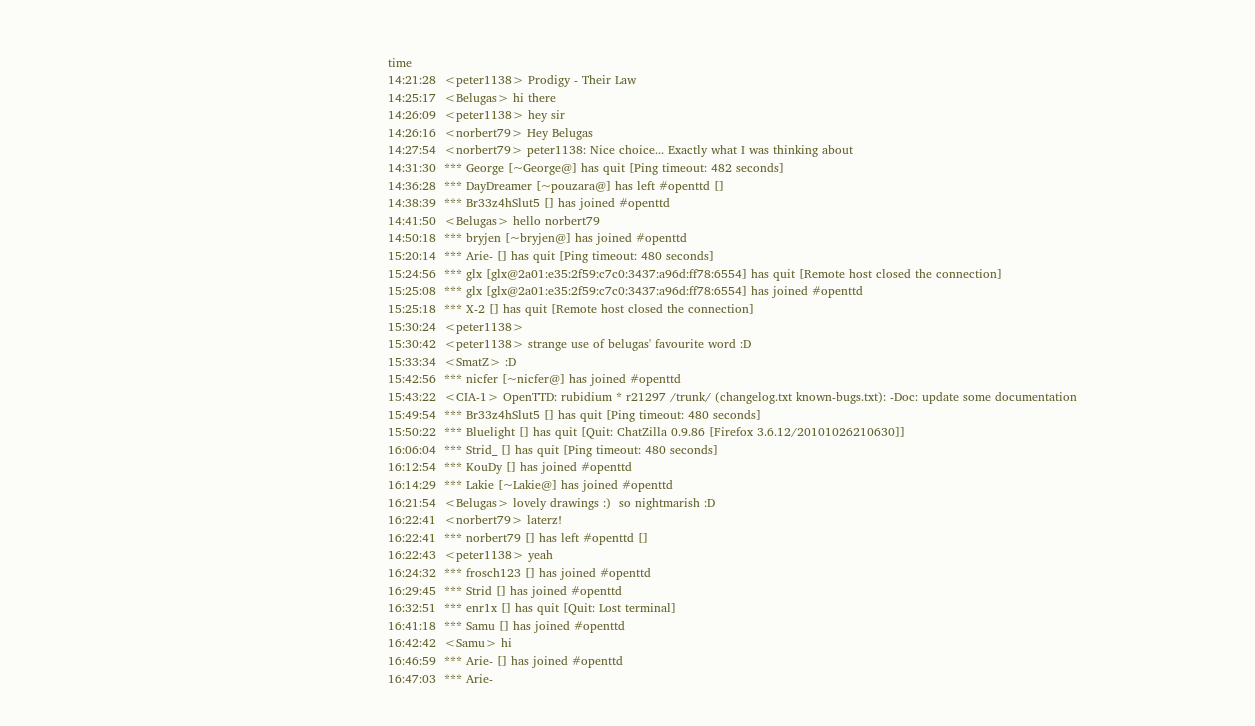time
14:21:28  <peter1138> Prodigy - Their Law
14:25:17  <Belugas> hi there
14:26:09  <peter1138> hey sir
14:26:16  <norbert79> Hey Belugas
14:27:54  <norbert79> peter1138: Nice choice... Exactly what I was thinking about
14:31:30  *** George [~George@] has quit [Ping timeout: 482 seconds]
14:36:28  *** DayDreamer [~pouzara@] has left #openttd []
14:38:39  *** Br33z4hSlut5 [] has joined #openttd
14:41:50  <Belugas> hello norbert79
14:50:18  *** bryjen [~bryjen@] has joined #openttd
15:20:14  *** Arie- [] has quit [Ping timeout: 480 seconds]
15:24:56  *** glx [glx@2a01:e35:2f59:c7c0:3437:a96d:ff78:6554] has quit [Remote host closed the connection]
15:25:08  *** glx [glx@2a01:e35:2f59:c7c0:3437:a96d:ff78:6554] has joined #openttd
15:25:18  *** X-2 [] has quit [Remote host closed the connection]
15:30:24  <peter1138>
15:30:42  <peter1138> strange use of belugas' favourite word :D
15:33:34  <SmatZ> :D
15:42:56  *** nicfer [~nicfer@] has joined #openttd
15:43:22  <CIA-1> OpenTTD: rubidium * r21297 /trunk/ (changelog.txt known-bugs.txt): -Doc: update some documentation
15:49:54  *** Br33z4hSlut5 [] has quit [Ping timeout: 480 seconds]
15:50:22  *** Bluelight [] has quit [Quit: ChatZilla 0.9.86 [Firefox 3.6.12/20101026210630]]
16:06:04  *** Strid_ [] has quit [Ping timeout: 480 seconds]
16:12:54  *** KouDy [] has joined #openttd
16:14:29  *** Lakie [~Lakie@] has joined #openttd
16:21:54  <Belugas> lovely drawings :)  so nightmarish :D
16:22:41  <norbert79> laterz!
16:22:41  *** norbert79 [] has left #openttd []
16:22:43  <peter1138> yeah
16:24:32  *** frosch123 [] has joined #openttd
16:29:45  *** Strid [] has joined #openttd
16:32:51  *** enr1x [] has quit [Quit: Lost terminal]
16:41:18  *** Samu [] has joined #openttd
16:42:42  <Samu> hi
16:46:59  *** Arie- [] has joined #openttd
16:47:03  *** Arie-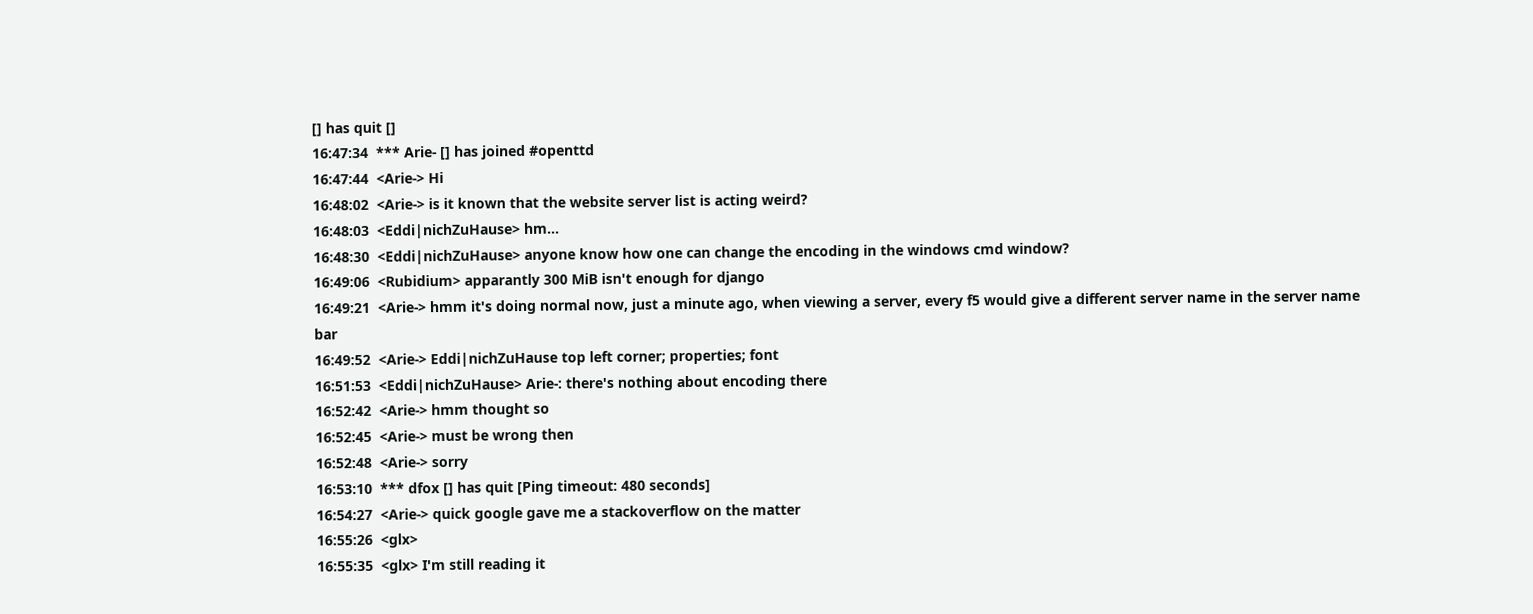[] has quit []
16:47:34  *** Arie- [] has joined #openttd
16:47:44  <Arie-> Hi
16:48:02  <Arie-> is it known that the website server list is acting weird?
16:48:03  <Eddi|nichZuHause> hm...
16:48:30  <Eddi|nichZuHause> anyone know how one can change the encoding in the windows cmd window?
16:49:06  <Rubidium> apparantly 300 MiB isn't enough for django
16:49:21  <Arie-> hmm it's doing normal now, just a minute ago, when viewing a server, every f5 would give a different server name in the server name bar
16:49:52  <Arie-> Eddi|nichZuHause top left corner; properties; font
16:51:53  <Eddi|nichZuHause> Arie-: there's nothing about encoding there
16:52:42  <Arie-> hmm thought so
16:52:45  <Arie-> must be wrong then
16:52:48  <Arie-> sorry
16:53:10  *** dfox [] has quit [Ping timeout: 480 seconds]
16:54:27  <Arie-> quick google gave me a stackoverflow on the matter
16:55:26  <glx>
16:55:35  <glx> I'm still reading it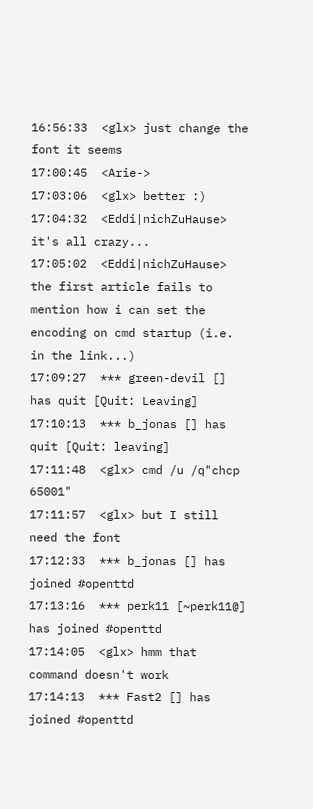16:56:33  <glx> just change the font it seems
17:00:45  <Arie->
17:03:06  <glx> better :)
17:04:32  <Eddi|nichZuHause> it's all crazy...
17:05:02  <Eddi|nichZuHause> the first article fails to mention how i can set the encoding on cmd startup (i.e. in the link...)
17:09:27  *** green-devil [] has quit [Quit: Leaving]
17:10:13  *** b_jonas [] has quit [Quit: leaving]
17:11:48  <glx> cmd /u /q"chcp 65001"
17:11:57  <glx> but I still need the font
17:12:33  *** b_jonas [] has joined #openttd
17:13:16  *** perk11 [~perk11@] has joined #openttd
17:14:05  <glx> hmm that command doesn't work
17:14:13  *** Fast2 [] has joined #openttd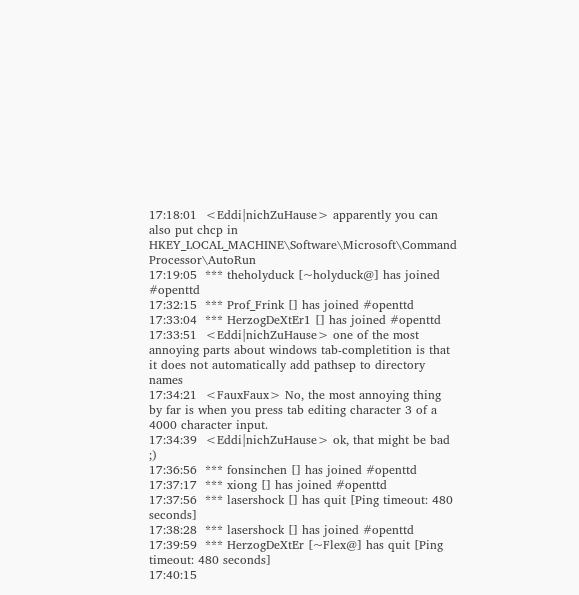17:18:01  <Eddi|nichZuHause> apparently you can also put chcp in HKEY_LOCAL_MACHINE\Software\Microsoft\Command Processor\AutoRun
17:19:05  *** theholyduck [~holyduck@] has joined #openttd
17:32:15  *** Prof_Frink [] has joined #openttd
17:33:04  *** HerzogDeXtEr1 [] has joined #openttd
17:33:51  <Eddi|nichZuHause> one of the most annoying parts about windows tab-completition is that it does not automatically add pathsep to directory names
17:34:21  <FauxFaux> No, the most annoying thing by far is when you press tab editing character 3 of a 4000 character input.
17:34:39  <Eddi|nichZuHause> ok, that might be bad ;)
17:36:56  *** fonsinchen [] has joined #openttd
17:37:17  *** xiong [] has joined #openttd
17:37:56  *** lasershock [] has quit [Ping timeout: 480 seconds]
17:38:28  *** lasershock [] has joined #openttd
17:39:59  *** HerzogDeXtEr [~Flex@] has quit [Ping timeout: 480 seconds]
17:40:15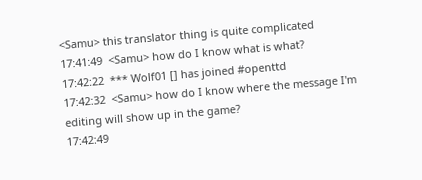<Samu> this translator thing is quite complicated
17:41:49  <Samu> how do I know what is what?
17:42:22  *** Wolf01 [] has joined #openttd
17:42:32  <Samu> how do I know where the message I'm editing will show up in the game?
17:42:49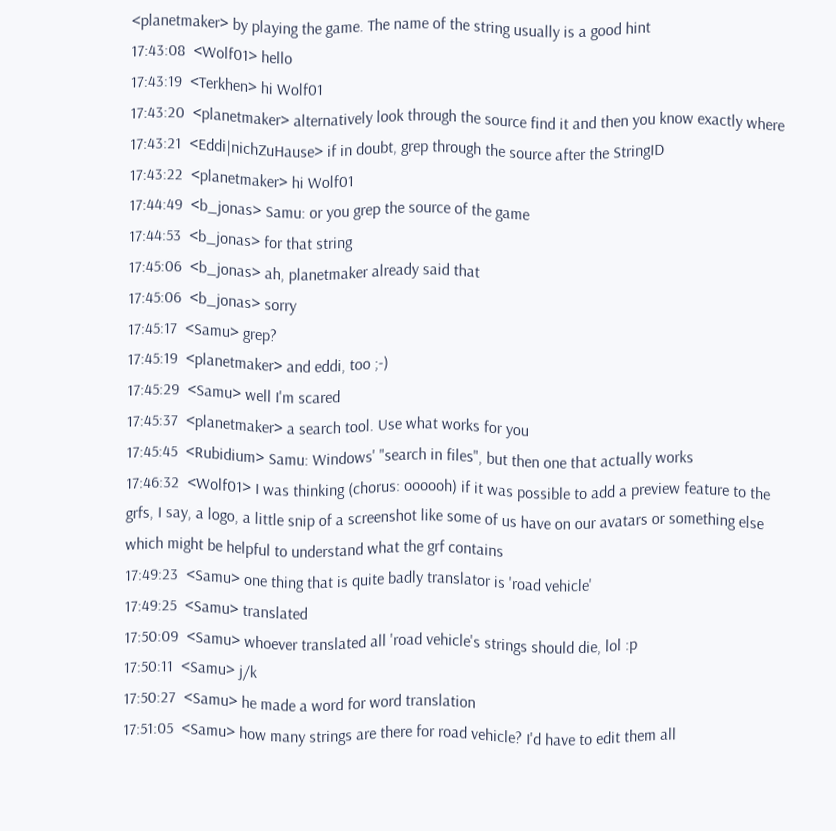<planetmaker> by playing the game. The name of the string usually is a good hint
17:43:08  <Wolf01> hello
17:43:19  <Terkhen> hi Wolf01
17:43:20  <planetmaker> alternatively look through the source find it and then you know exactly where
17:43:21  <Eddi|nichZuHause> if in doubt, grep through the source after the StringID
17:43:22  <planetmaker> hi Wolf01
17:44:49  <b_jonas> Samu: or you grep the source of the game
17:44:53  <b_jonas> for that string
17:45:06  <b_jonas> ah, planetmaker already said that
17:45:06  <b_jonas> sorry
17:45:17  <Samu> grep?
17:45:19  <planetmaker> and eddi, too ;-)
17:45:29  <Samu> well I'm scared
17:45:37  <planetmaker> a search tool. Use what works for you
17:45:45  <Rubidium> Samu: Windows' "search in files", but then one that actually works
17:46:32  <Wolf01> I was thinking (chorus: oooooh) if it was possible to add a preview feature to the grfs, I say, a logo, a little snip of a screenshot like some of us have on our avatars or something else which might be helpful to understand what the grf contains
17:49:23  <Samu> one thing that is quite badly translator is 'road vehicle'
17:49:25  <Samu> translated
17:50:09  <Samu> whoever translated all 'road vehicle's strings should die, lol :p
17:50:11  <Samu> j/k
17:50:27  <Samu> he made a word for word translation
17:51:05  <Samu> how many strings are there for road vehicle? I'd have to edit them all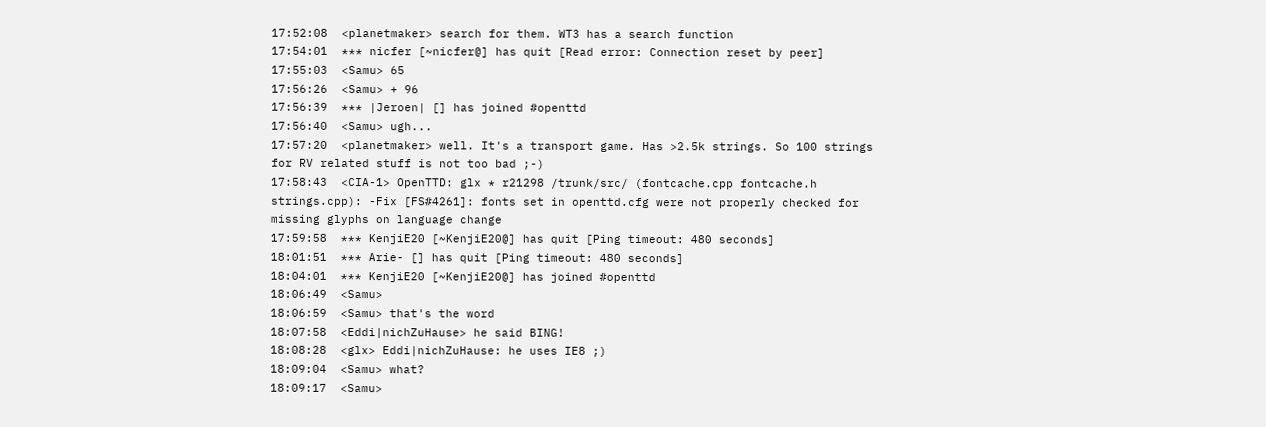17:52:08  <planetmaker> search for them. WT3 has a search function
17:54:01  *** nicfer [~nicfer@] has quit [Read error: Connection reset by peer]
17:55:03  <Samu> 65
17:56:26  <Samu> + 96
17:56:39  *** |Jeroen| [] has joined #openttd
17:56:40  <Samu> ugh...
17:57:20  <planetmaker> well. It's a transport game. Has >2.5k strings. So 100 strings for RV related stuff is not too bad ;-)
17:58:43  <CIA-1> OpenTTD: glx * r21298 /trunk/src/ (fontcache.cpp fontcache.h strings.cpp): -Fix [FS#4261]: fonts set in openttd.cfg were not properly checked for missing glyphs on language change
17:59:58  *** KenjiE20 [~KenjiE20@] has quit [Ping timeout: 480 seconds]
18:01:51  *** Arie- [] has quit [Ping timeout: 480 seconds]
18:04:01  *** KenjiE20 [~KenjiE20@] has joined #openttd
18:06:49  <Samu>
18:06:59  <Samu> that's the word
18:07:58  <Eddi|nichZuHause> he said BING!
18:08:28  <glx> Eddi|nichZuHause: he uses IE8 ;)
18:09:04  <Samu> what?
18:09:17  <Samu>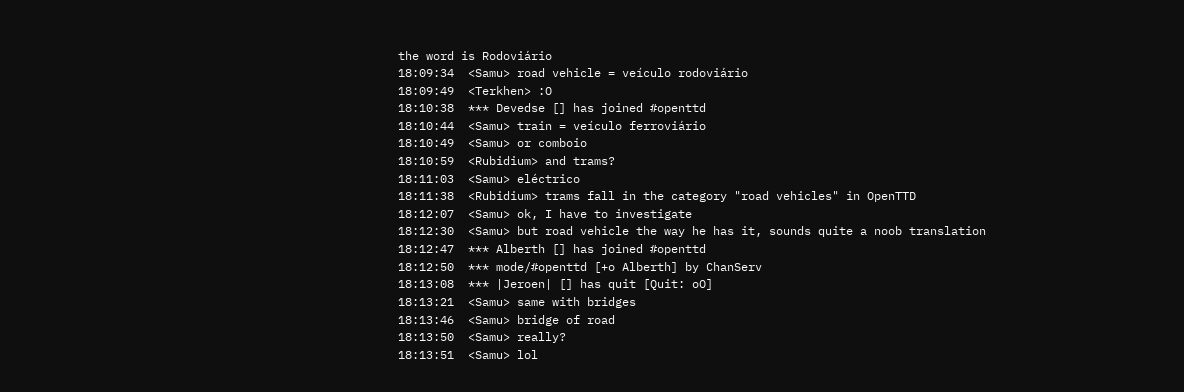the word is Rodoviário
18:09:34  <Samu> road vehicle = veículo rodoviário
18:09:49  <Terkhen> :O
18:10:38  *** Devedse [] has joined #openttd
18:10:44  <Samu> train = veículo ferroviário
18:10:49  <Samu> or comboio
18:10:59  <Rubidium> and trams?
18:11:03  <Samu> eléctrico
18:11:38  <Rubidium> trams fall in the category "road vehicles" in OpenTTD
18:12:07  <Samu> ok, I have to investigate
18:12:30  <Samu> but road vehicle the way he has it, sounds quite a noob translation
18:12:47  *** Alberth [] has joined #openttd
18:12:50  *** mode/#openttd [+o Alberth] by ChanServ
18:13:08  *** |Jeroen| [] has quit [Quit: oO]
18:13:21  <Samu> same with bridges
18:13:46  <Samu> bridge of road
18:13:50  <Samu> really?
18:13:51  <Samu> lol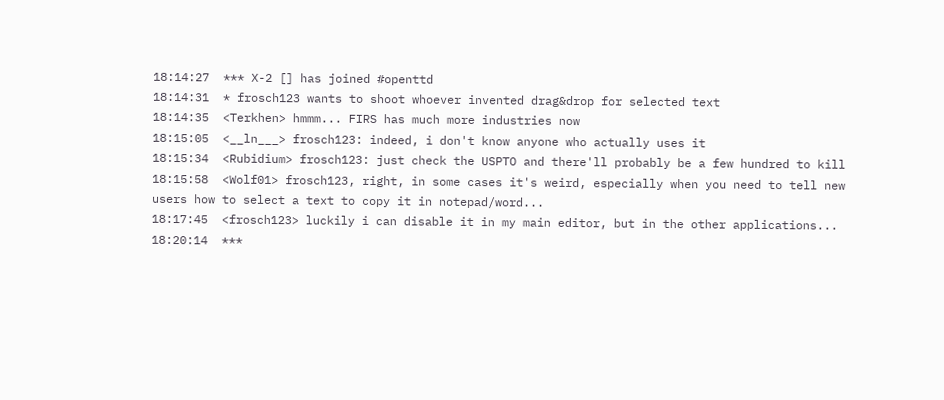18:14:27  *** X-2 [] has joined #openttd
18:14:31  * frosch123 wants to shoot whoever invented drag&drop for selected text
18:14:35  <Terkhen> hmmm... FIRS has much more industries now
18:15:05  <__ln___> frosch123: indeed, i don't know anyone who actually uses it
18:15:34  <Rubidium> frosch123: just check the USPTO and there'll probably be a few hundred to kill
18:15:58  <Wolf01> frosch123, right, in some cases it's weird, especially when you need to tell new users how to select a text to copy it in notepad/word...
18:17:45  <frosch123> luckily i can disable it in my main editor, but in the other applications...
18:20:14  ***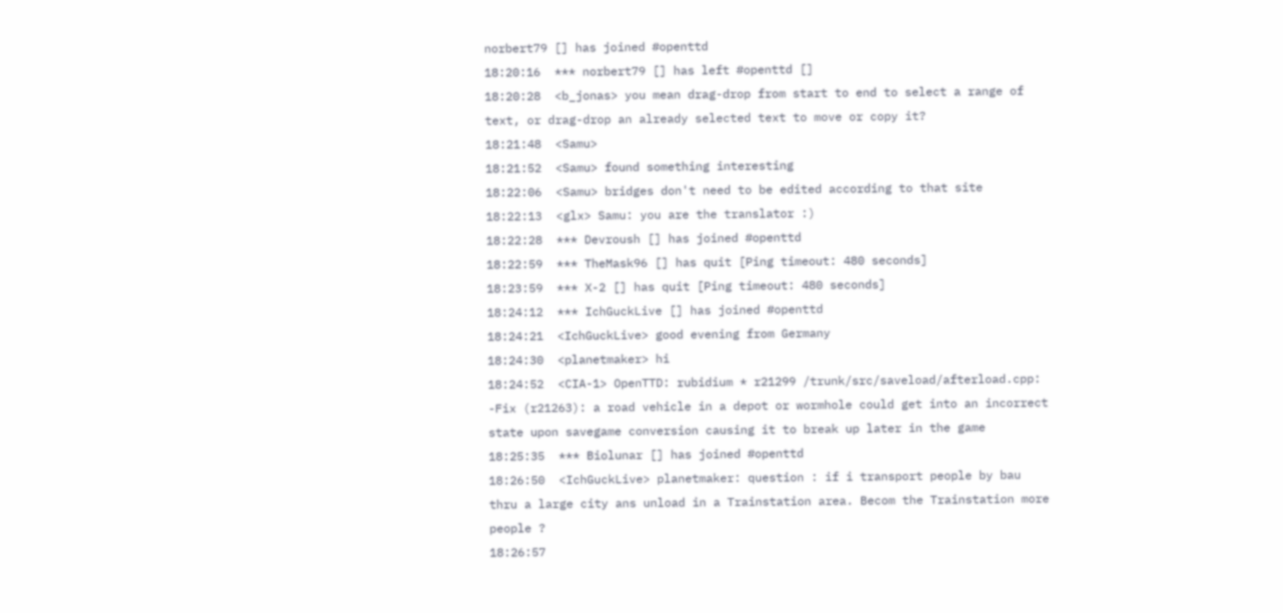norbert79 [] has joined #openttd
18:20:16  *** norbert79 [] has left #openttd []
18:20:28  <b_jonas> you mean drag-drop from start to end to select a range of text, or drag-drop an already selected text to move or copy it?
18:21:48  <Samu>
18:21:52  <Samu> found something interesting
18:22:06  <Samu> bridges don't need to be edited according to that site
18:22:13  <glx> Samu: you are the translator :)
18:22:28  *** Devroush [] has joined #openttd
18:22:59  *** TheMask96 [] has quit [Ping timeout: 480 seconds]
18:23:59  *** X-2 [] has quit [Ping timeout: 480 seconds]
18:24:12  *** IchGuckLive [] has joined #openttd
18:24:21  <IchGuckLive> good evening from Germany
18:24:30  <planetmaker> hi
18:24:52  <CIA-1> OpenTTD: rubidium * r21299 /trunk/src/saveload/afterload.cpp: -Fix (r21263): a road vehicle in a depot or wormhole could get into an incorrect state upon savegame conversion causing it to break up later in the game
18:25:35  *** Biolunar [] has joined #openttd
18:26:50  <IchGuckLive> planetmaker: question : if i transport people by bau thru a large city ans unload in a Trainstation area. Becom the Trainstation more people ?
18:26:57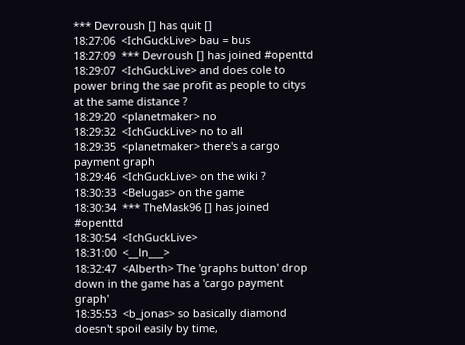*** Devroush [] has quit []
18:27:06  <IchGuckLive> bau = bus
18:27:09  *** Devroush [] has joined #openttd
18:29:07  <IchGuckLive> and does cole to power bring the sae profit as people to citys at the same distance ?
18:29:20  <planetmaker> no
18:29:32  <IchGuckLive> no to all
18:29:35  <planetmaker> there's a cargo payment graph
18:29:46  <IchGuckLive> on the wiki ?
18:30:33  <Belugas> on the game
18:30:34  *** TheMask96 [] has joined #openttd
18:30:54  <IchGuckLive>
18:31:00  <__ln___>
18:32:47  <Alberth> The 'graphs button' drop down in the game has a 'cargo payment graph'
18:35:53  <b_jonas> so basically diamond doesn't spoil easily by time,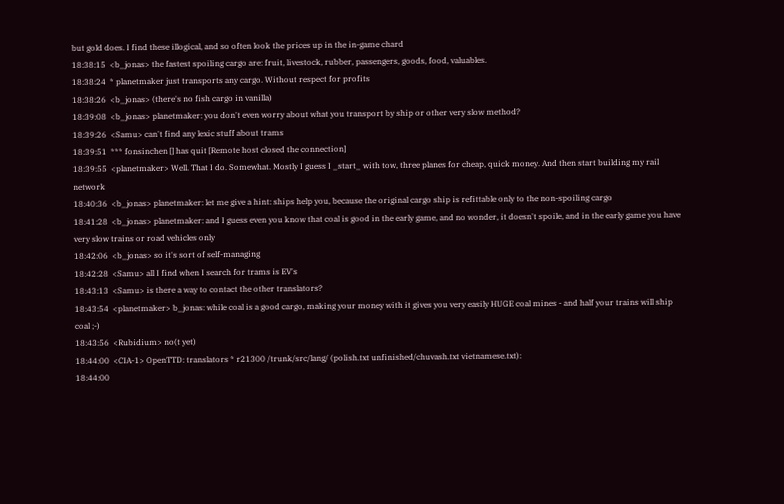but gold does. I find these illogical, and so often look the prices up in the in-game chard
18:38:15  <b_jonas> the fastest spoiling cargo are: fruit, livestock, rubber, passengers, goods, food, valuables.
18:38:24  * planetmaker just transports any cargo. Without respect for profits
18:38:26  <b_jonas> (there's no fish cargo in vanilla)
18:39:08  <b_jonas> planetmaker: you don't even worry about what you transport by ship or other very slow method?
18:39:26  <Samu> can't find any lexic stuff about trams
18:39:51  *** fonsinchen [] has quit [Remote host closed the connection]
18:39:55  <planetmaker> Well. That I do. Somewhat. Mostly I guess I _start_ with tow, three planes for cheap, quick money. And then start building my rail network
18:40:36  <b_jonas> planetmaker: let me give a hint: ships help you, because the original cargo ship is refittable only to the non-spoiling cargo
18:41:28  <b_jonas> planetmaker: and I guess even you know that coal is good in the early game, and no wonder, it doesn't spoile, and in the early game you have very slow trains or road vehicles only
18:42:06  <b_jonas> so it's sort of self-managing
18:42:28  <Samu> all I find when I search for trams is EV's
18:43:13  <Samu> is there a way to contact the other translators?
18:43:54  <planetmaker> b_jonas: while coal is a good cargo, making your money with it gives you very easily HUGE coal mines - and half your trains will ship coal ;-)
18:43:56  <Rubidium> no(t yet)
18:44:00  <CIA-1> OpenTTD: translators * r21300 /trunk/src/lang/ (polish.txt unfinished/chuvash.txt vietnamese.txt):
18:44:00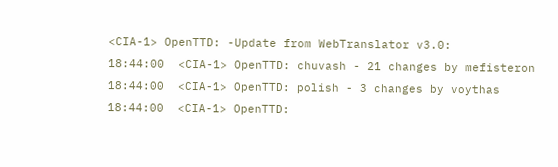<CIA-1> OpenTTD: -Update from WebTranslator v3.0:
18:44:00  <CIA-1> OpenTTD: chuvash - 21 changes by mefisteron
18:44:00  <CIA-1> OpenTTD: polish - 3 changes by voythas
18:44:00  <CIA-1> OpenTTD: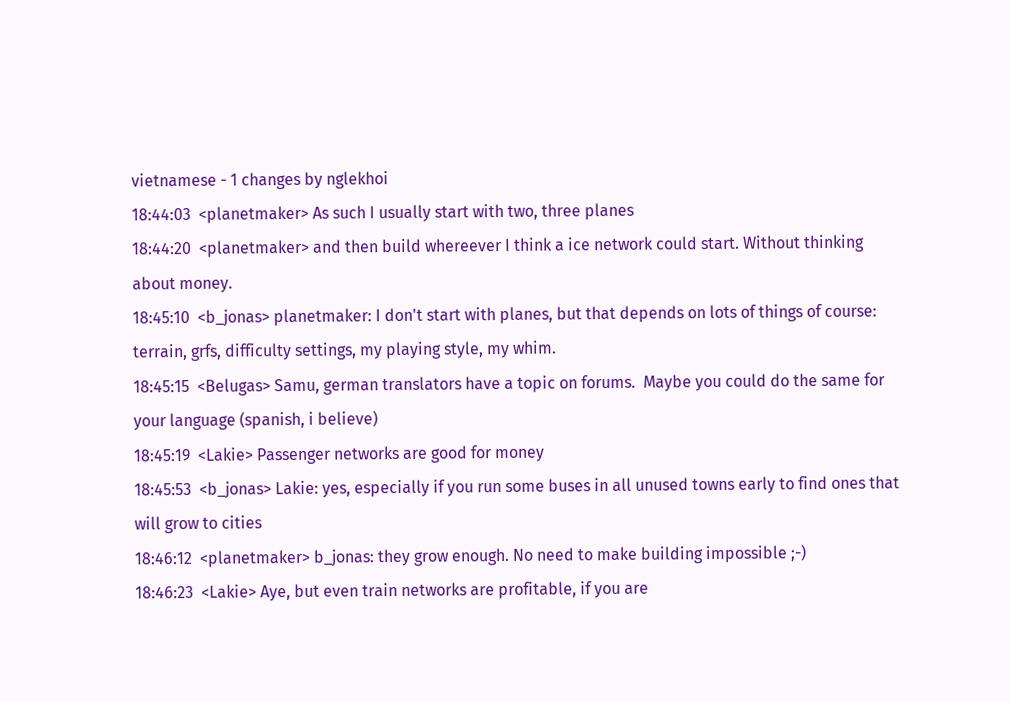vietnamese - 1 changes by nglekhoi
18:44:03  <planetmaker> As such I usually start with two, three planes
18:44:20  <planetmaker> and then build whereever I think a ice network could start. Without thinking about money.
18:45:10  <b_jonas> planetmaker: I don't start with planes, but that depends on lots of things of course: terrain, grfs, difficulty settings, my playing style, my whim.
18:45:15  <Belugas> Samu, german translators have a topic on forums.  Maybe you could do the same for your language (spanish, i believe)
18:45:19  <Lakie> Passenger networks are good for money
18:45:53  <b_jonas> Lakie: yes, especially if you run some buses in all unused towns early to find ones that will grow to cities
18:46:12  <planetmaker> b_jonas: they grow enough. No need to make building impossible ;-)
18:46:23  <Lakie> Aye, but even train networks are profitable, if you are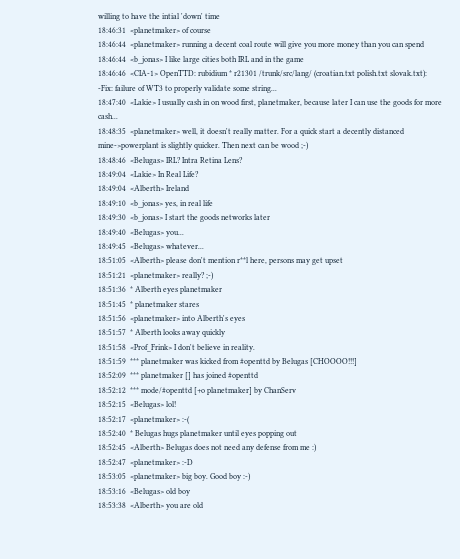willing to have the intial 'down' time
18:46:31  <planetmaker> of course
18:46:44  <planetmaker> running a decent coal route will give you more money than you can spend
18:46:44  <b_jonas> I like large cities both IRL and in the game
18:46:46  <CIA-1> OpenTTD: rubidium * r21301 /trunk/src/lang/ (croatian.txt polish.txt slovak.txt): -Fix: failure of WT3 to properly validate some string...
18:47:40  <Lakie> I usually cash in on wood first, planetmaker, because later I can use the goods for more cash...
18:48:35  <planetmaker> well, it doesn't really matter. For a quick start a decently distanced mine->powerplant is slightly quicker. Then next can be wood ;-)
18:48:46  <Belugas> IRL? Intra Retina Lens?
18:49:04  <Lakie> In Real Life?
18:49:04  <Alberth> Ireland
18:49:10  <b_jonas> yes, in real life
18:49:30  <b_jonas> I start the goods networks later
18:49:40  <Belugas> you...
18:49:45  <Belugas> whatever...
18:51:05  <Alberth> please don't mention r**l here, persons may get upset
18:51:21  <planetmaker> really? ;-)
18:51:36  * Alberth eyes planetmaker
18:51:45  * planetmaker stares
18:51:56  <planetmaker> into Alberth's eyes
18:51:57  * Alberth looks away quickly
18:51:58  <Prof_Frink> I don't believe in reality.
18:51:59  *** planetmaker was kicked from #openttd by Belugas [CHOOOO!!!]
18:52:09  *** planetmaker [] has joined #openttd
18:52:12  *** mode/#openttd [+o planetmaker] by ChanServ
18:52:15  <Belugas> lol!
18:52:17  <planetmaker> :-(
18:52:40  * Belugas hugs planetmaker until eyes popping out
18:52:45  <Alberth> Belugas does not need any defense from me :)
18:52:47  <planetmaker> :-D
18:53:05  <planetmaker> big boy. Good boy :-)
18:53:16  <Belugas> old boy
18:53:38  <Alberth> you are old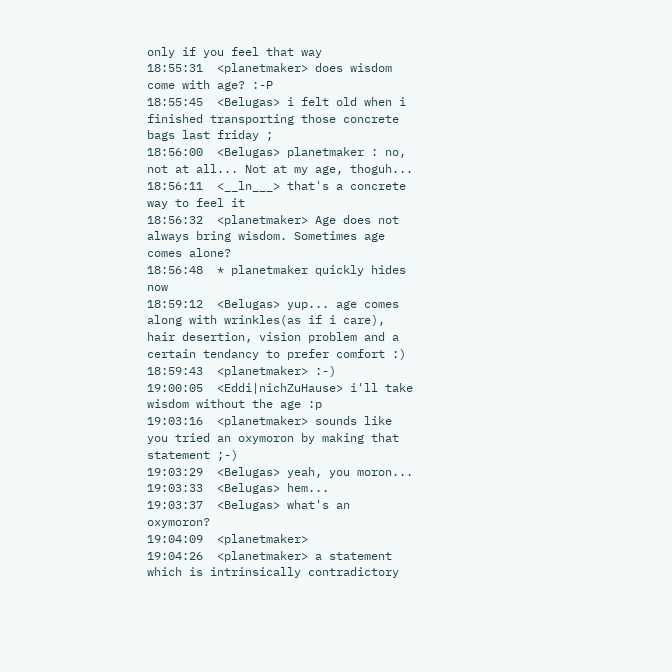only if you feel that way
18:55:31  <planetmaker> does wisdom come with age? :-P
18:55:45  <Belugas> i felt old when i finished transporting those concrete bags last friday ;
18:56:00  <Belugas> planetmaker : no, not at all... Not at my age, thoguh...
18:56:11  <__ln___> that's a concrete way to feel it
18:56:32  <planetmaker> Age does not always bring wisdom. Sometimes age comes alone?
18:56:48  * planetmaker quickly hides now
18:59:12  <Belugas> yup... age comes along with wrinkles(as if i care), hair desertion, vision problem and a certain tendancy to prefer comfort :)
18:59:43  <planetmaker> :-)
19:00:05  <Eddi|nichZuHause> i'll take wisdom without the age :p
19:03:16  <planetmaker> sounds like you tried an oxymoron by making that statement ;-)
19:03:29  <Belugas> yeah, you moron...
19:03:33  <Belugas> hem...
19:03:37  <Belugas> what's an oxymoron?
19:04:09  <planetmaker>
19:04:26  <planetmaker> a statement which is intrinsically contradictory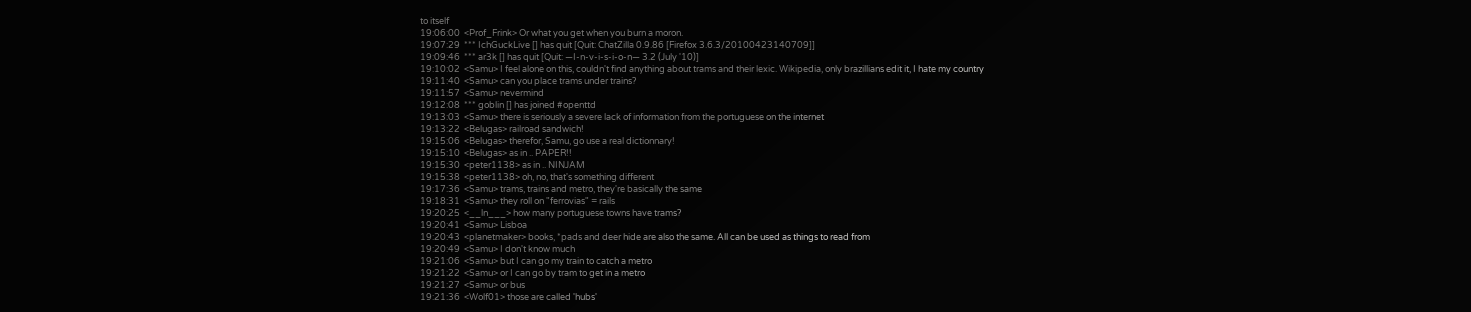to itself
19:06:00  <Prof_Frink> Or what you get when you burn a moron.
19:07:29  *** IchGuckLive [] has quit [Quit: ChatZilla 0.9.86 [Firefox 3.6.3/20100423140709]]
19:09:46  *** ar3k [] has quit [Quit: —I-n-v-i-s-i-o-n— 3.2 (July '10)]
19:10:02  <Samu> I feel alone on this, couldn't find anything about trams and their lexic. Wikipedia, only brazillians edit it, I hate my country
19:11:40  <Samu> can you place trams under trains?
19:11:57  <Samu> nevermind
19:12:08  *** goblin [] has joined #openttd
19:13:03  <Samu> there is seriously a severe lack of information from the portuguese on the internet
19:13:22  <Belugas> railroad sandwich!
19:15:06  <Belugas> therefor, Samu, go use a real dictionnary!
19:15:10  <Belugas> as in .. PAPER!!
19:15:30  <peter1138> as in .. NINJAM
19:15:38  <peter1138> oh, no, that's something different
19:17:36  <Samu> trams, trains and metro, they're basically the same
19:18:31  <Samu> they roll on "ferrovias" = rails
19:20:25  <__ln___> how many portuguese towns have trams?
19:20:41  <Samu> Lisboa
19:20:43  <planetmaker> books, *pads and deer hide are also the same. All can be used as things to read from
19:20:49  <Samu> I don't know much
19:21:06  <Samu> but I can go my train to catch a metro
19:21:22  <Samu> or I can go by tram to get in a metro
19:21:27  <Samu> or bus
19:21:36  <Wolf01> those are called 'hubs'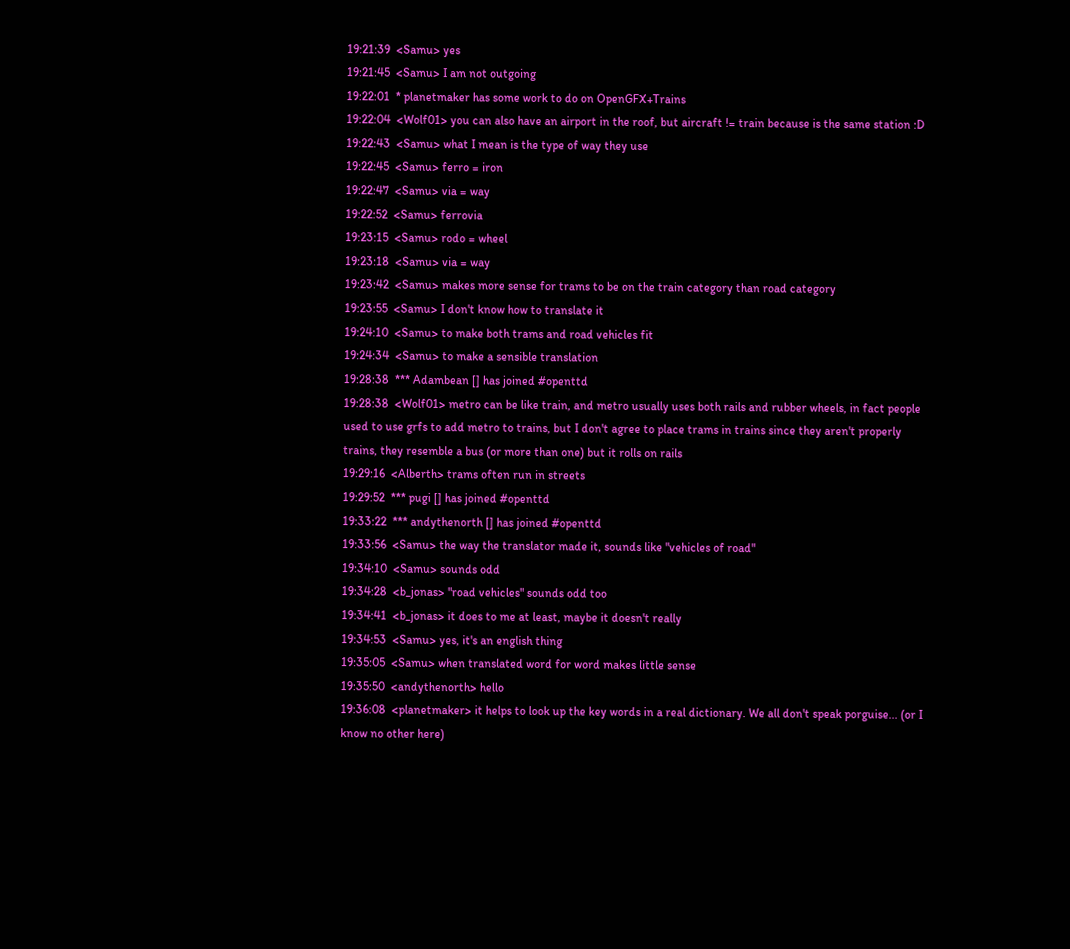19:21:39  <Samu> yes
19:21:45  <Samu> I am not outgoing
19:22:01  * planetmaker has some work to do on OpenGFX+Trains
19:22:04  <Wolf01> you can also have an airport in the roof, but aircraft != train because is the same station :D
19:22:43  <Samu> what I mean is the type of way they use
19:22:45  <Samu> ferro = iron
19:22:47  <Samu> via = way
19:22:52  <Samu> ferrovia
19:23:15  <Samu> rodo = wheel
19:23:18  <Samu> via = way
19:23:42  <Samu> makes more sense for trams to be on the train category than road category
19:23:55  <Samu> I don't know how to translate it
19:24:10  <Samu> to make both trams and road vehicles fit
19:24:34  <Samu> to make a sensible translation
19:28:38  *** Adambean [] has joined #openttd
19:28:38  <Wolf01> metro can be like train, and metro usually uses both rails and rubber wheels, in fact people used to use grfs to add metro to trains, but I don't agree to place trams in trains since they aren't properly trains, they resemble a bus (or more than one) but it rolls on rails
19:29:16  <Alberth> trams often run in streets
19:29:52  *** pugi [] has joined #openttd
19:33:22  *** andythenorth [] has joined #openttd
19:33:56  <Samu> the way the translator made it, sounds like "vehicles of road"
19:34:10  <Samu> sounds odd
19:34:28  <b_jonas> "road vehicles" sounds odd too
19:34:41  <b_jonas> it does to me at least, maybe it doesn't really
19:34:53  <Samu> yes, it's an english thing
19:35:05  <Samu> when translated word for word makes little sense
19:35:50  <andythenorth> hello
19:36:08  <planetmaker> it helps to look up the key words in a real dictionary. We all don't speak porguise... (or I know no other here)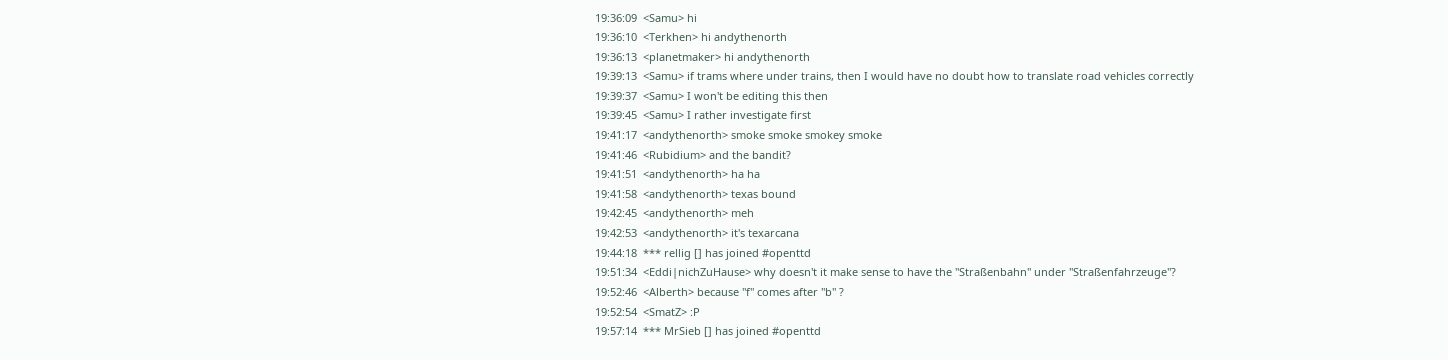19:36:09  <Samu> hi
19:36:10  <Terkhen> hi andythenorth
19:36:13  <planetmaker> hi andythenorth
19:39:13  <Samu> if trams where under trains, then I would have no doubt how to translate road vehicles correctly
19:39:37  <Samu> I won't be editing this then
19:39:45  <Samu> I rather investigate first
19:41:17  <andythenorth> smoke smoke smokey smoke
19:41:46  <Rubidium> and the bandit?
19:41:51  <andythenorth> ha ha
19:41:58  <andythenorth> texas bound
19:42:45  <andythenorth> meh
19:42:53  <andythenorth> it's texarcana
19:44:18  *** rellig [] has joined #openttd
19:51:34  <Eddi|nichZuHause> why doesn't it make sense to have the "Straßenbahn" under "Straßenfahrzeuge"?
19:52:46  <Alberth> because "f" comes after "b" ?
19:52:54  <SmatZ> :P
19:57:14  *** MrSieb [] has joined #openttd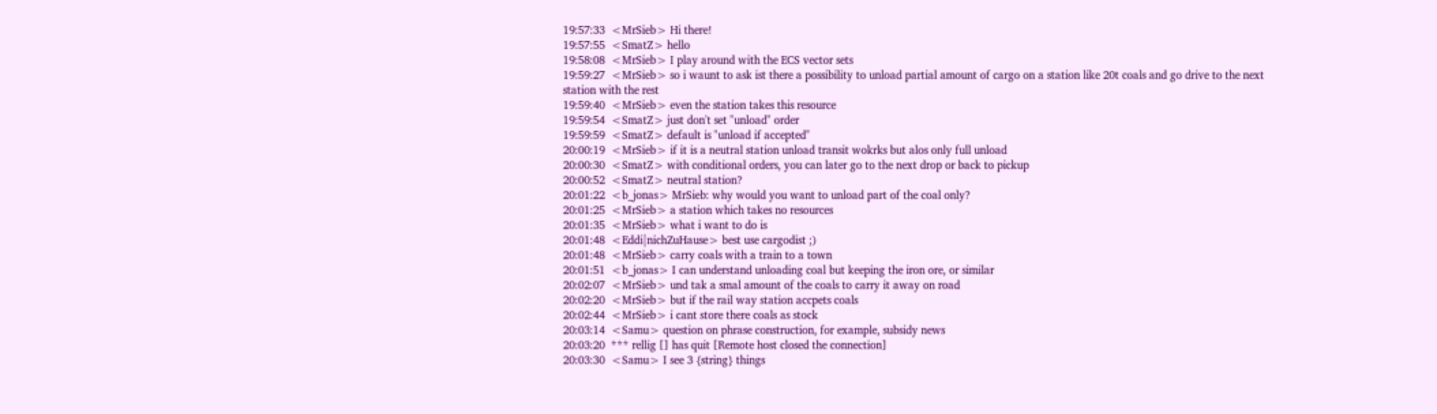19:57:33  <MrSieb> Hi there!
19:57:55  <SmatZ> hello
19:58:08  <MrSieb> I play around with the ECS vector sets
19:59:27  <MrSieb> so i waunt to ask ist there a possibility to unload partial amount of cargo on a station like 20t coals and go drive to the next station with the rest
19:59:40  <MrSieb> even the station takes this resource
19:59:54  <SmatZ> just don't set "unload" order
19:59:59  <SmatZ> default is "unload if accepted"
20:00:19  <MrSieb> if it is a neutral station unload transit wokrks but alos only full unload
20:00:30  <SmatZ> with conditional orders, you can later go to the next drop or back to pickup
20:00:52  <SmatZ> neutral station?
20:01:22  <b_jonas> MrSieb: why would you want to unload part of the coal only?
20:01:25  <MrSieb> a station which takes no resources
20:01:35  <MrSieb> what i want to do is
20:01:48  <Eddi|nichZuHause> best use cargodist ;)
20:01:48  <MrSieb> carry coals with a train to a town
20:01:51  <b_jonas> I can understand unloading coal but keeping the iron ore, or similar
20:02:07  <MrSieb> und tak a smal amount of the coals to carry it away on road
20:02:20  <MrSieb> but if the rail way station accpets coals
20:02:44  <MrSieb> i cant store there coals as stock
20:03:14  <Samu> question on phrase construction, for example, subsidy news
20:03:20  *** rellig [] has quit [Remote host closed the connection]
20:03:30  <Samu> I see 3 {string} things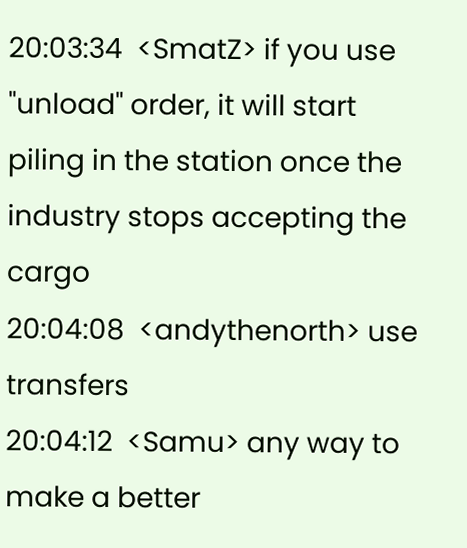20:03:34  <SmatZ> if you use "unload" order, it will start piling in the station once the industry stops accepting the cargo
20:04:08  <andythenorth> use transfers
20:04:12  <Samu> any way to make a better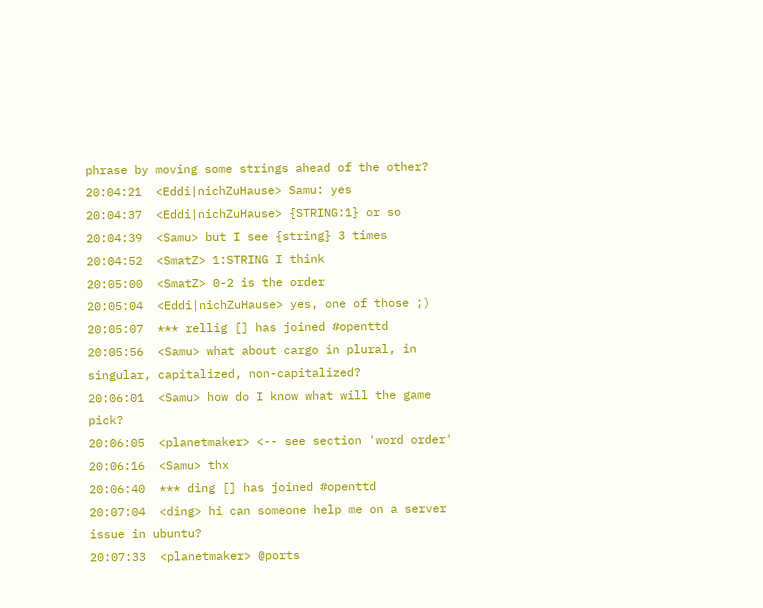phrase by moving some strings ahead of the other?
20:04:21  <Eddi|nichZuHause> Samu: yes
20:04:37  <Eddi|nichZuHause> {STRING:1} or so
20:04:39  <Samu> but I see {string} 3 times
20:04:52  <SmatZ> 1:STRING I think
20:05:00  <SmatZ> 0-2 is the order
20:05:04  <Eddi|nichZuHause> yes, one of those ;)
20:05:07  *** rellig [] has joined #openttd
20:05:56  <Samu> what about cargo in plural, in singular, capitalized, non-capitalized?
20:06:01  <Samu> how do I know what will the game pick?
20:06:05  <planetmaker> <-- see section 'word order'
20:06:16  <Samu> thx
20:06:40  *** ding [] has joined #openttd
20:07:04  <ding> hi can someone help me on a server issue in ubuntu?
20:07:33  <planetmaker> @ports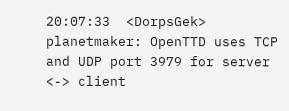20:07:33  <DorpsGek> planetmaker: OpenTTD uses TCP and UDP port 3979 for server <-> client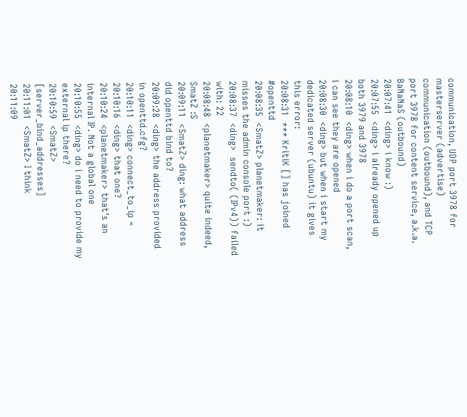communication, UDP port 3978 for masterserver (advertise) communication (outbound), and TCP port 3978 for content service, a.k.a. BaNaNaS (outbound)
20:07:41  <ding> i know :)
20:07:55  <ding> i already opened up both 3979 and 3978
20:08:10  <ding> when i do a port scan,  i can see they are opened
20:08:30  <ding> but when i start my dedicated server (ubuntu) it gives this error:
20:08:31  *** KritiK [] has joined #openttd
20:08:35  <SmatZ> planetmaker: it misses the admin console port :)
20:08:37  <ding>  sendto( (IPv4)) failed with: 22
20:08:48  <planetmaker> quite indeed, SmatZ :S
20:09:11  <SmatZ> ding: what address did openttd bind to?
20:09:28  <ding> the address provided in openttd.cfg?
20:10:11  <ding> connect_to_ip =
20:10:16  <ding> that one?
20:10:24  <planetmaker> that's an internal IP. Not a global one
20:10:55  <ding> do i need to provide my external ip there?
20:10:59  <SmatZ> [server_bind_addresses]
20:11:01  <SmatZ> I think
20:11:09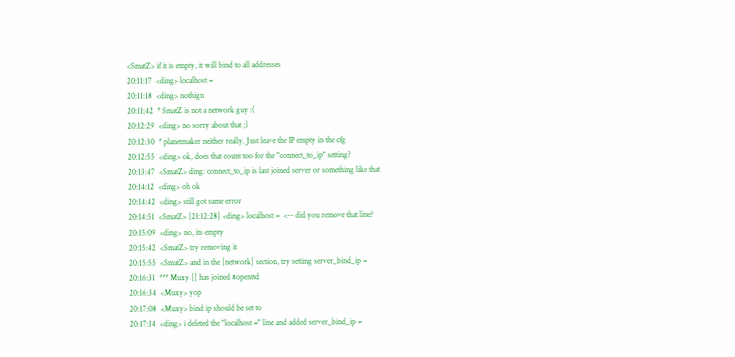<SmatZ> if it is empty, it will bind to all addresses
20:11:17  <ding> localhost =
20:11:18  <ding> nothign
20:11:42  * SmatZ is not a network guy :(
20:12:29  <ding> no sorry about that ;)
20:12:30  * planetmaker neither really. Just leave the IP empty in the cfg
20:12:55  <ding> ok, does that count too for the "connect_to_ip" setting?
20:13:47  <SmatZ> ding: connect_to_ip is last joined server or something like that
20:14:12  <ding> oh ok
20:14:42  <ding> still got same error
20:14:51  <SmatZ> [21:12:28] <ding> localhost =  <-- did you remove that line?
20:15:09  <ding> no, its empty
20:15:42  <SmatZ> try removing it
20:15:55  <SmatZ> and in the [network] section, try setting server_bind_ip =
20:16:31  *** Muxy [] has joined #openttd
20:16:34  <Muxy> yop
20:17:08  <Muxy> bind ip should be set to
20:17:14  <ding> i deleted the "localhost =" line and added server_bind_ip =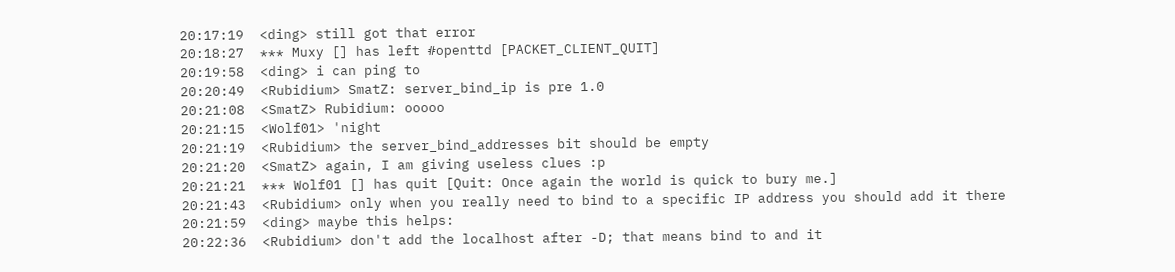20:17:19  <ding> still got that error
20:18:27  *** Muxy [] has left #openttd [PACKET_CLIENT_QUIT]
20:19:58  <ding> i can ping to
20:20:49  <Rubidium> SmatZ: server_bind_ip is pre 1.0
20:21:08  <SmatZ> Rubidium: ooooo
20:21:15  <Wolf01> 'night
20:21:19  <Rubidium> the server_bind_addresses bit should be empty
20:21:20  <SmatZ> again, I am giving useless clues :p
20:21:21  *** Wolf01 [] has quit [Quit: Once again the world is quick to bury me.]
20:21:43  <Rubidium> only when you really need to bind to a specific IP address you should add it there
20:21:59  <ding> maybe this helps:
20:22:36  <Rubidium> don't add the localhost after -D; that means bind to and it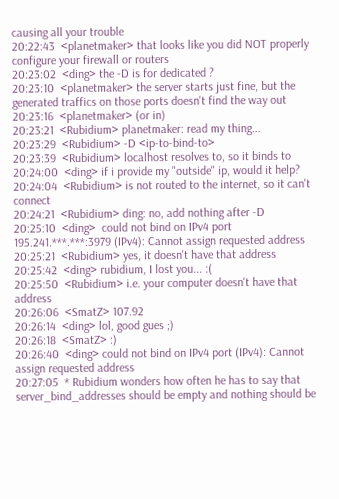causing all your trouble
20:22:43  <planetmaker> that looks like you did NOT properly configure your firewall or routers
20:23:02  <ding> the -D is for dedicated ?
20:23:10  <planetmaker> the server starts just fine, but the generated traffics on those ports doesn't find the way out
20:23:16  <planetmaker> (or in)
20:23:21  <Rubidium> planetmaker: read my thing...
20:23:29  <Rubidium> -D <ip-to-bind-to>
20:23:39  <Rubidium> localhost resolves to, so it binds to
20:24:00  <ding> if i provide my "outside" ip, would it help?
20:24:04  <Rubidium> is not routed to the internet, so it can't connect
20:24:21  <Rubidium> ding: no, add nothing after -D
20:25:10  <ding>  could not bind on IPv4 port 195.241.***.***:3979 (IPv4): Cannot assign requested address
20:25:21  <Rubidium> yes, it doesn't have that address
20:25:42  <ding> rubidium, I lost you... :(
20:25:50  <Rubidium> i.e. your computer doesn't have that address
20:26:06  <SmatZ> 107.92
20:26:14  <ding> lol, good gues ;)
20:26:18  <SmatZ> :)
20:26:40  <ding> could not bind on IPv4 port (IPv4): Cannot assign requested address
20:27:05  * Rubidium wonders how often he has to say that server_bind_addresses should be empty and nothing should be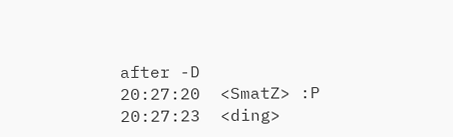after -D
20:27:20  <SmatZ> :P
20:27:23  <ding>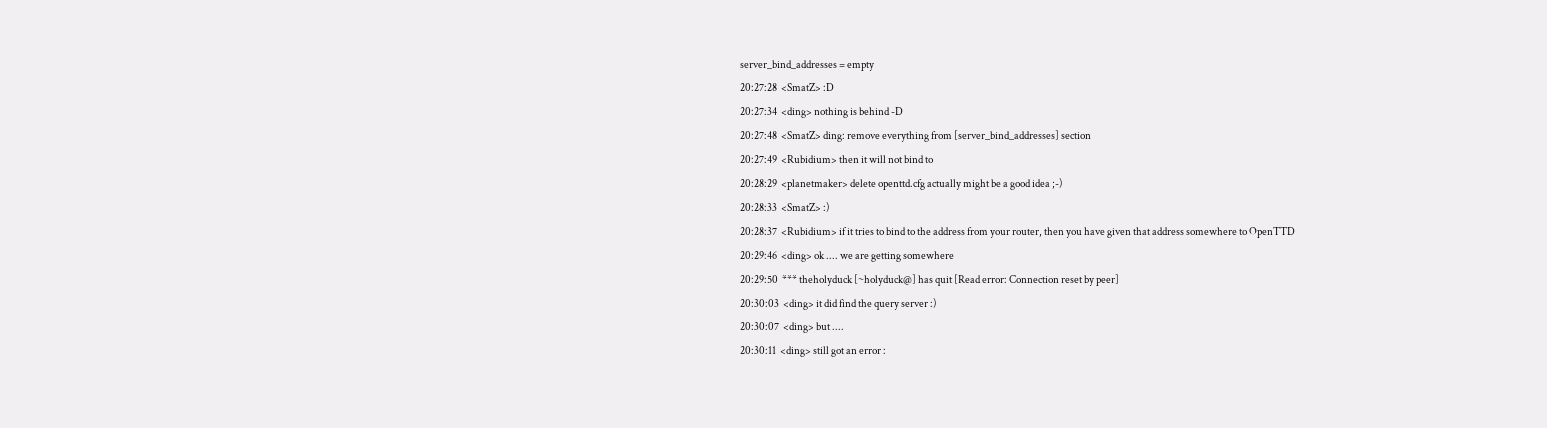server_bind_addresses = empty
20:27:28  <SmatZ> :D
20:27:34  <ding> nothing is behind -D
20:27:48  <SmatZ> ding: remove everything from [server_bind_addresses] section
20:27:49  <Rubidium> then it will not bind to
20:28:29  <planetmaker> delete openttd.cfg actually might be a good idea ;-)
20:28:33  <SmatZ> :)
20:28:37  <Rubidium> if it tries to bind to the address from your router, then you have given that address somewhere to OpenTTD
20:29:46  <ding> ok .... we are getting somewhere
20:29:50  *** theholyduck [~holyduck@] has quit [Read error: Connection reset by peer]
20:30:03  <ding> it did find the query server :)
20:30:07  <ding> but ....
20:30:11  <ding> still got an error :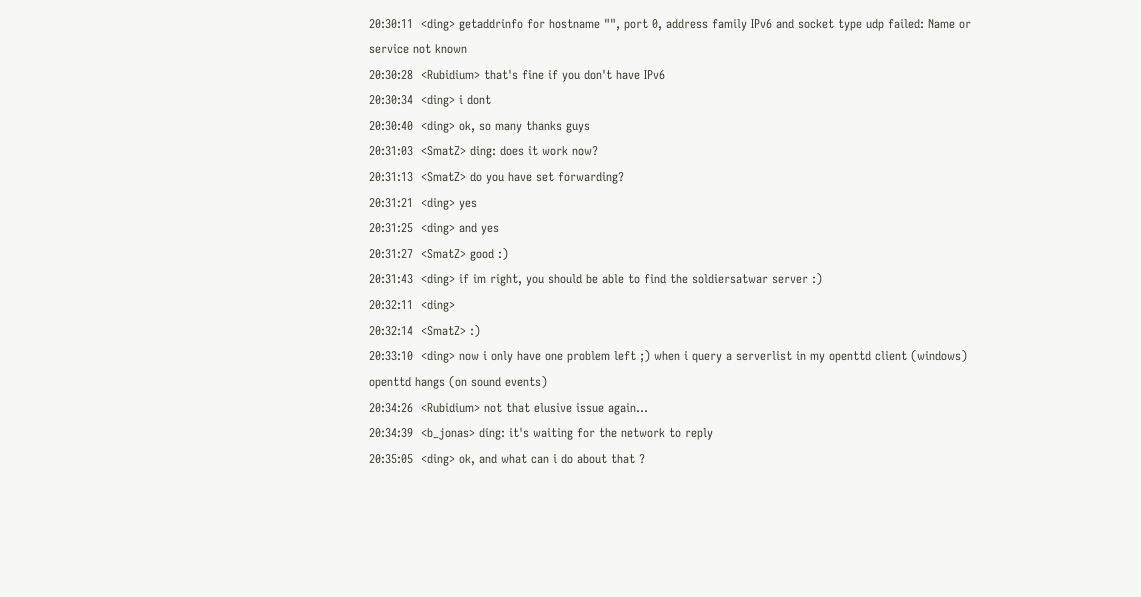20:30:11  <ding> getaddrinfo for hostname "", port 0, address family IPv6 and socket type udp failed: Name or service not known
20:30:28  <Rubidium> that's fine if you don't have IPv6
20:30:34  <ding> i dont
20:30:40  <ding> ok, so many thanks guys
20:31:03  <SmatZ> ding: does it work now?
20:31:13  <SmatZ> do you have set forwarding?
20:31:21  <ding> yes
20:31:25  <ding> and yes
20:31:27  <SmatZ> good :)
20:31:43  <ding> if im right, you should be able to find the soldiersatwar server :)
20:32:11  <ding>
20:32:14  <SmatZ> :)
20:33:10  <ding> now i only have one problem left ;) when i query a serverlist in my openttd client (windows) openttd hangs (on sound events)
20:34:26  <Rubidium> not that elusive issue again...
20:34:39  <b_jonas> ding: it's waiting for the network to reply
20:35:05  <ding> ok, and what can i do about that ?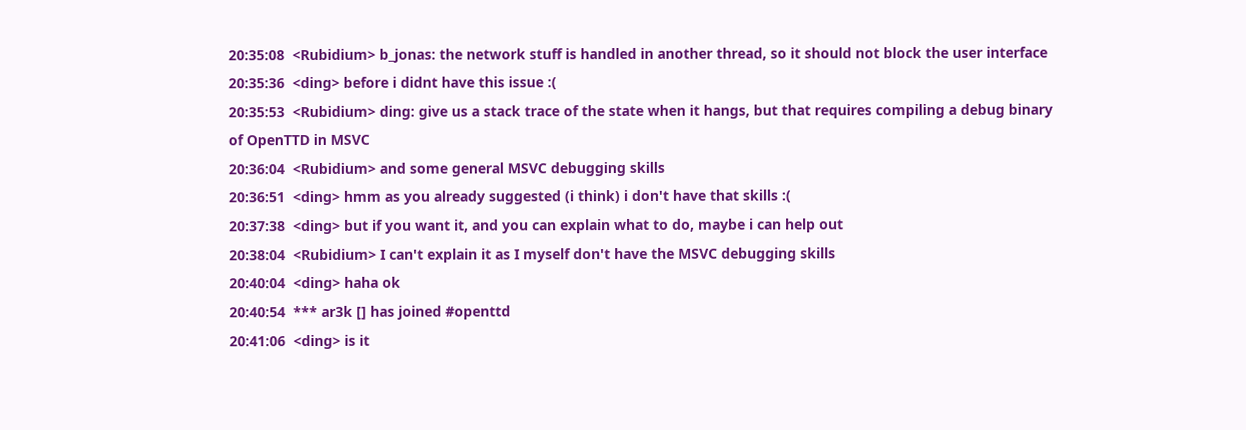20:35:08  <Rubidium> b_jonas: the network stuff is handled in another thread, so it should not block the user interface
20:35:36  <ding> before i didnt have this issue :(
20:35:53  <Rubidium> ding: give us a stack trace of the state when it hangs, but that requires compiling a debug binary of OpenTTD in MSVC
20:36:04  <Rubidium> and some general MSVC debugging skills
20:36:51  <ding> hmm as you already suggested (i think) i don't have that skills :(
20:37:38  <ding> but if you want it, and you can explain what to do, maybe i can help out
20:38:04  <Rubidium> I can't explain it as I myself don't have the MSVC debugging skills
20:40:04  <ding> haha ok
20:40:54  *** ar3k [] has joined #openttd
20:41:06  <ding> is it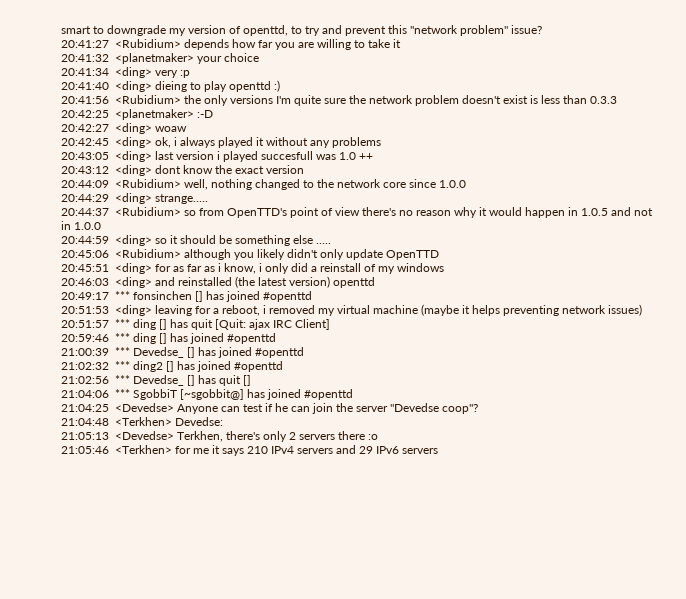smart to downgrade my version of openttd, to try and prevent this "network problem" issue?
20:41:27  <Rubidium> depends how far you are willing to take it
20:41:32  <planetmaker> your choice
20:41:34  <ding> very :p
20:41:40  <ding> dieing to play openttd :)
20:41:56  <Rubidium> the only versions I'm quite sure the network problem doesn't exist is less than 0.3.3
20:42:25  <planetmaker> :-D
20:42:27  <ding> woaw
20:42:45  <ding> ok, i always played it without any problems
20:43:05  <ding> last version i played succesfull was 1.0 ++
20:43:12  <ding> dont know the exact version
20:44:09  <Rubidium> well, nothing changed to the network core since 1.0.0
20:44:29  <ding> strange.....
20:44:37  <Rubidium> so from OpenTTD's point of view there's no reason why it would happen in 1.0.5 and not in 1.0.0
20:44:59  <ding> so it should be something else .....
20:45:06  <Rubidium> although you likely didn't only update OpenTTD
20:45:51  <ding> for as far as i know, i only did a reinstall of my windows
20:46:03  <ding> and reinstalled (the latest version) openttd
20:49:17  *** fonsinchen [] has joined #openttd
20:51:53  <ding> leaving for a reboot, i removed my virtual machine (maybe it helps preventing network issues)
20:51:57  *** ding [] has quit [Quit: ajax IRC Client]
20:59:46  *** ding [] has joined #openttd
21:00:39  *** Devedse_ [] has joined #openttd
21:02:32  *** ding2 [] has joined #openttd
21:02:56  *** Devedse_ [] has quit []
21:04:06  *** SgobbiT [~sgobbit@] has joined #openttd
21:04:25  <Devedse> Anyone can test if he can join the server "Devedse coop"?
21:04:48  <Terkhen> Devedse:
21:05:13  <Devedse> Terkhen, there's only 2 servers there :o
21:05:46  <Terkhen> for me it says 210 IPv4 servers and 29 IPv6 servers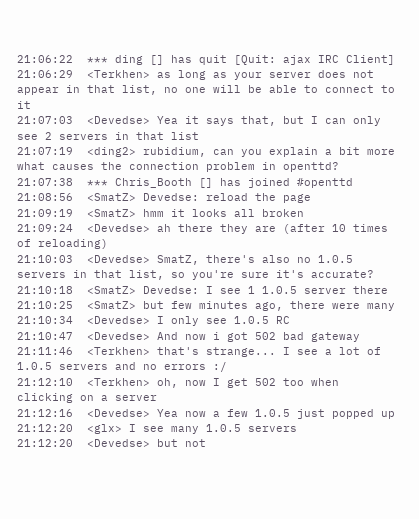21:06:22  *** ding [] has quit [Quit: ajax IRC Client]
21:06:29  <Terkhen> as long as your server does not appear in that list, no one will be able to connect to it
21:07:03  <Devedse> Yea it says that, but I can only see 2 servers in that list
21:07:19  <ding2> rubidium, can you explain a bit more what causes the connection problem in openttd?
21:07:38  *** Chris_Booth [] has joined #openttd
21:08:56  <SmatZ> Devedse: reload the page
21:09:19  <SmatZ> hmm it looks all broken
21:09:24  <Devedse> ah there they are (after 10 times of reloading)
21:10:03  <Devedse> SmatZ, there's also no 1.0.5 servers in that list, so you're sure it's accurate?
21:10:18  <SmatZ> Devedse: I see 1 1.0.5 server there
21:10:25  <SmatZ> but few minutes ago, there were many
21:10:34  <Devedse> I only see 1.0.5 RC
21:10:47  <Devedse> And now i got 502 bad gateway
21:11:46  <Terkhen> that's strange... I see a lot of 1.0.5 servers and no errors :/
21:12:10  <Terkhen> oh, now I get 502 too when clicking on a server
21:12:16  <Devedse> Yea now a few 1.0.5 just popped up
21:12:20  <glx> I see many 1.0.5 servers
21:12:20  <Devedse> but not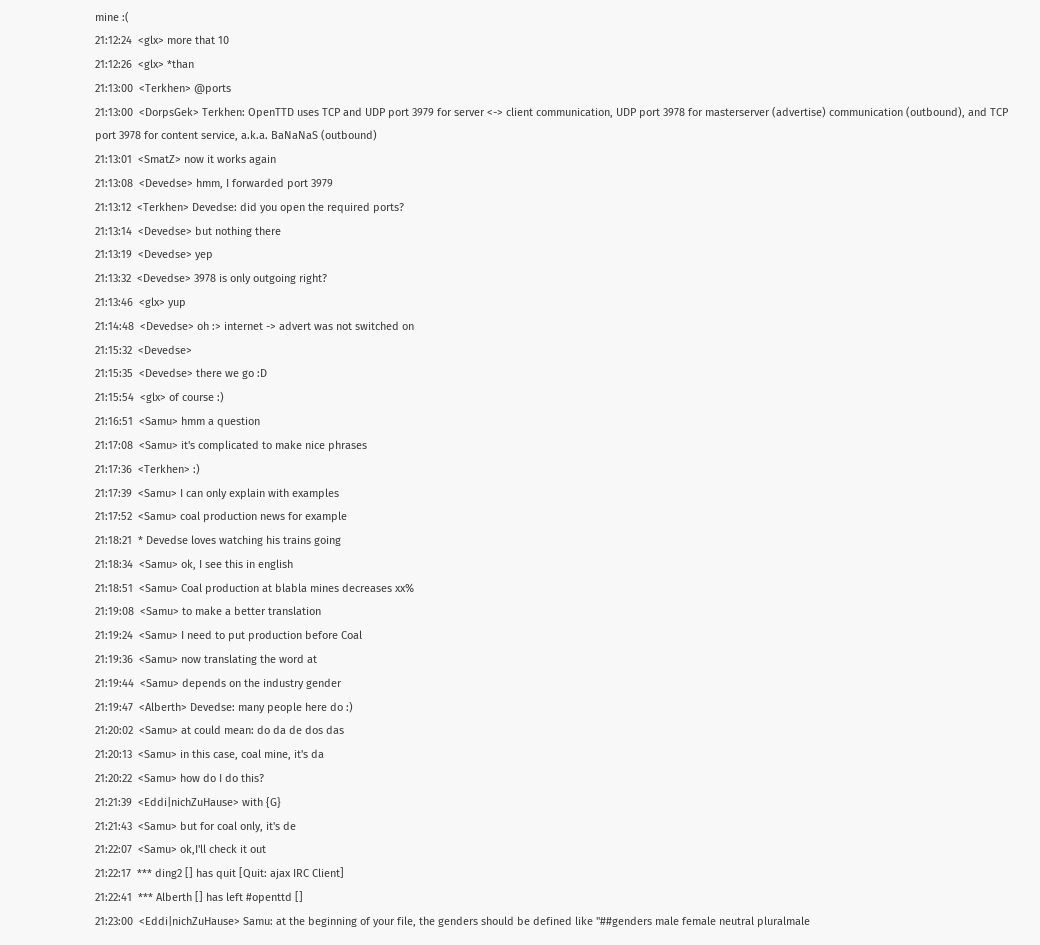mine :(
21:12:24  <glx> more that 10
21:12:26  <glx> *than
21:13:00  <Terkhen> @ports
21:13:00  <DorpsGek> Terkhen: OpenTTD uses TCP and UDP port 3979 for server <-> client communication, UDP port 3978 for masterserver (advertise) communication (outbound), and TCP port 3978 for content service, a.k.a. BaNaNaS (outbound)
21:13:01  <SmatZ> now it works again
21:13:08  <Devedse> hmm, I forwarded port 3979
21:13:12  <Terkhen> Devedse: did you open the required ports?
21:13:14  <Devedse> but nothing there
21:13:19  <Devedse> yep
21:13:32  <Devedse> 3978 is only outgoing right?
21:13:46  <glx> yup
21:14:48  <Devedse> oh :> internet -> advert was not switched on
21:15:32  <Devedse>
21:15:35  <Devedse> there we go :D
21:15:54  <glx> of course :)
21:16:51  <Samu> hmm a question
21:17:08  <Samu> it's complicated to make nice phrases
21:17:36  <Terkhen> :)
21:17:39  <Samu> I can only explain with examples
21:17:52  <Samu> coal production news for example
21:18:21  * Devedse loves watching his trains going
21:18:34  <Samu> ok, I see this in english
21:18:51  <Samu> Coal production at blabla mines decreases xx%
21:19:08  <Samu> to make a better translation
21:19:24  <Samu> I need to put production before Coal
21:19:36  <Samu> now translating the word at
21:19:44  <Samu> depends on the industry gender
21:19:47  <Alberth> Devedse: many people here do :)
21:20:02  <Samu> at could mean: do da de dos das
21:20:13  <Samu> in this case, coal mine, it's da
21:20:22  <Samu> how do I do this?
21:21:39  <Eddi|nichZuHause> with {G}
21:21:43  <Samu> but for coal only, it's de
21:22:07  <Samu> ok,I'll check it out
21:22:17  *** ding2 [] has quit [Quit: ajax IRC Client]
21:22:41  *** Alberth [] has left #openttd []
21:23:00  <Eddi|nichZuHause> Samu: at the beginning of your file, the genders should be defined like "##genders male female neutral pluralmale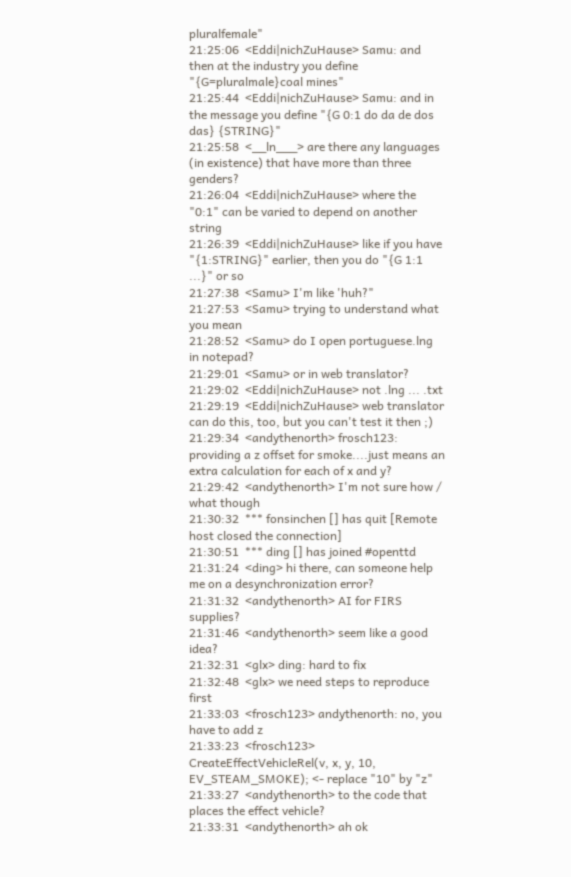pluralfemale"
21:25:06  <Eddi|nichZuHause> Samu: and then at the industry you define "{G=pluralmale}coal mines"
21:25:44  <Eddi|nichZuHause> Samu: and in the message you define "{G 0:1 do da de dos das} {STRING}"
21:25:58  <__ln___> are there any languages (in existence) that have more than three genders?
21:26:04  <Eddi|nichZuHause> where the "0:1" can be varied to depend on another string
21:26:39  <Eddi|nichZuHause> like if you have "{1:STRING}" earlier, then you do "{G 1:1 ...}" or so
21:27:38  <Samu> I'm like 'huh?"
21:27:53  <Samu> trying to understand what you mean
21:28:52  <Samu> do I open portuguese.lng in notepad?
21:29:01  <Samu> or in web translator?
21:29:02  <Eddi|nichZuHause> not .lng ... .txt
21:29:19  <Eddi|nichZuHause> web translator can do this, too, but you can't test it then ;)
21:29:34  <andythenorth> frosch123: providing a z offset for smoke....just means an extra calculation for each of x and y?
21:29:42  <andythenorth> I'm not sure how / what though
21:30:32  *** fonsinchen [] has quit [Remote host closed the connection]
21:30:51  *** ding [] has joined #openttd
21:31:24  <ding> hi there, can someone help me on a desynchronization error?
21:31:32  <andythenorth> AI for FIRS supplies?
21:31:46  <andythenorth> seem like a good idea?
21:32:31  <glx> ding: hard to fix
21:32:48  <glx> we need steps to reproduce first
21:33:03  <frosch123> andythenorth: no, you have to add z
21:33:23  <frosch123>                   CreateEffectVehicleRel(v, x, y, 10, EV_STEAM_SMOKE); <- replace "10" by "z"
21:33:27  <andythenorth> to the code that places the effect vehicle?
21:33:31  <andythenorth> ah ok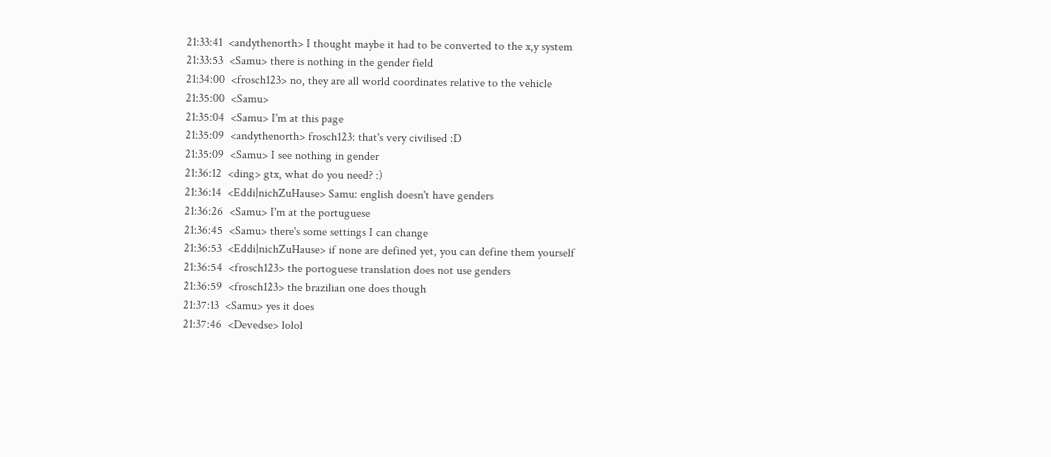21:33:41  <andythenorth> I thought maybe it had to be converted to the x,y system
21:33:53  <Samu> there is nothing in the gender field
21:34:00  <frosch123> no, they are all world coordinates relative to the vehicle
21:35:00  <Samu>
21:35:04  <Samu> I'm at this page
21:35:09  <andythenorth> frosch123: that's very civilised :D
21:35:09  <Samu> I see nothing in gender
21:36:12  <ding> gtx, what do you need? :)
21:36:14  <Eddi|nichZuHause> Samu: english doesn't have genders
21:36:26  <Samu> I'm at the portuguese
21:36:45  <Samu> there's some settings I can change
21:36:53  <Eddi|nichZuHause> if none are defined yet, you can define them yourself
21:36:54  <frosch123> the portoguese translation does not use genders
21:36:59  <frosch123> the brazilian one does though
21:37:13  <Samu> yes it does
21:37:46  <Devedse> lolol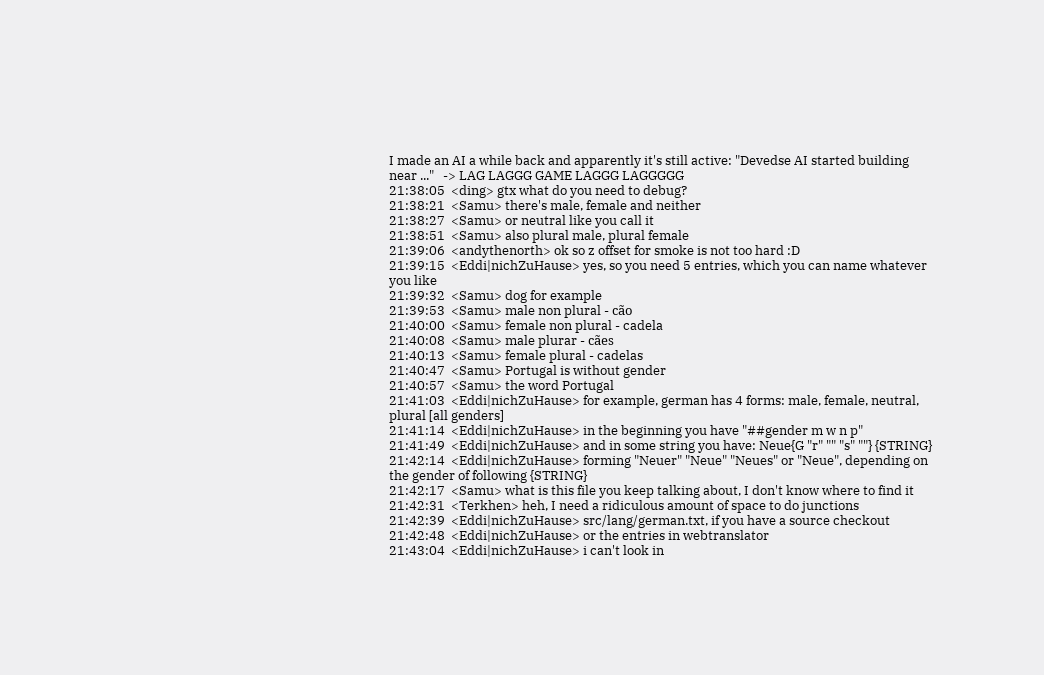I made an AI a while back and apparently it's still active: "Devedse AI started building near ..."   -> LAG LAGGG GAME LAGGG LAGGGGG
21:38:05  <ding> gtx what do you need to debug?
21:38:21  <Samu> there's male, female and neither
21:38:27  <Samu> or neutral like you call it
21:38:51  <Samu> also plural male, plural female
21:39:06  <andythenorth> ok so z offset for smoke is not too hard :D
21:39:15  <Eddi|nichZuHause> yes, so you need 5 entries, which you can name whatever you like
21:39:32  <Samu> dog for example
21:39:53  <Samu> male non plural - cão
21:40:00  <Samu> female non plural - cadela
21:40:08  <Samu> male plurar - cães
21:40:13  <Samu> female plural - cadelas
21:40:47  <Samu> Portugal is without gender
21:40:57  <Samu> the word Portugal
21:41:03  <Eddi|nichZuHause> for example, german has 4 forms: male, female, neutral, plural [all genders]
21:41:14  <Eddi|nichZuHause> in the beginning you have "##gender m w n p"
21:41:49  <Eddi|nichZuHause> and in some string you have: Neue{G "r" "" "s" ""} {STRING}
21:42:14  <Eddi|nichZuHause> forming "Neuer" "Neue" "Neues" or "Neue", depending on the gender of following {STRING}
21:42:17  <Samu> what is this file you keep talking about, I don't know where to find it
21:42:31  <Terkhen> heh, I need a ridiculous amount of space to do junctions
21:42:39  <Eddi|nichZuHause> src/lang/german.txt, if you have a source checkout
21:42:48  <Eddi|nichZuHause> or the entries in webtranslator
21:43:04  <Eddi|nichZuHause> i can't look in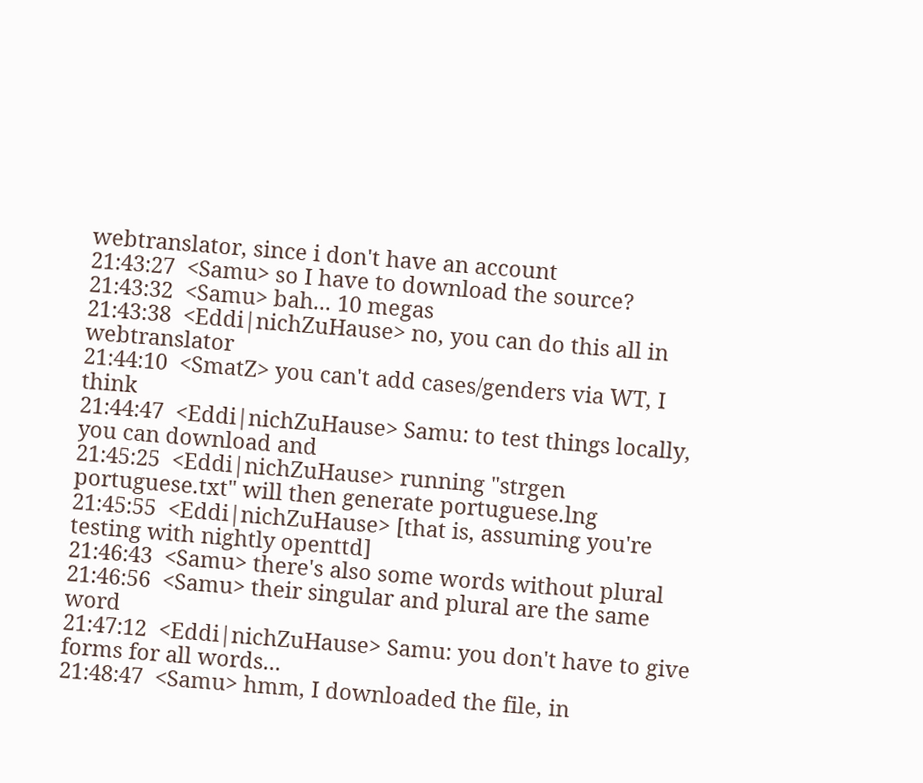webtranslator, since i don't have an account
21:43:27  <Samu> so I have to download the source?
21:43:32  <Samu> bah... 10 megas
21:43:38  <Eddi|nichZuHause> no, you can do this all in webtranslator
21:44:10  <SmatZ> you can't add cases/genders via WT, I think
21:44:47  <Eddi|nichZuHause> Samu: to test things locally, you can download and
21:45:25  <Eddi|nichZuHause> running "strgen portuguese.txt" will then generate portuguese.lng
21:45:55  <Eddi|nichZuHause> [that is, assuming you're testing with nightly openttd]
21:46:43  <Samu> there's also some words without plural
21:46:56  <Samu> their singular and plural are the same word
21:47:12  <Eddi|nichZuHause> Samu: you don't have to give forms for all words...
21:48:47  <Samu> hmm, I downloaded the file, in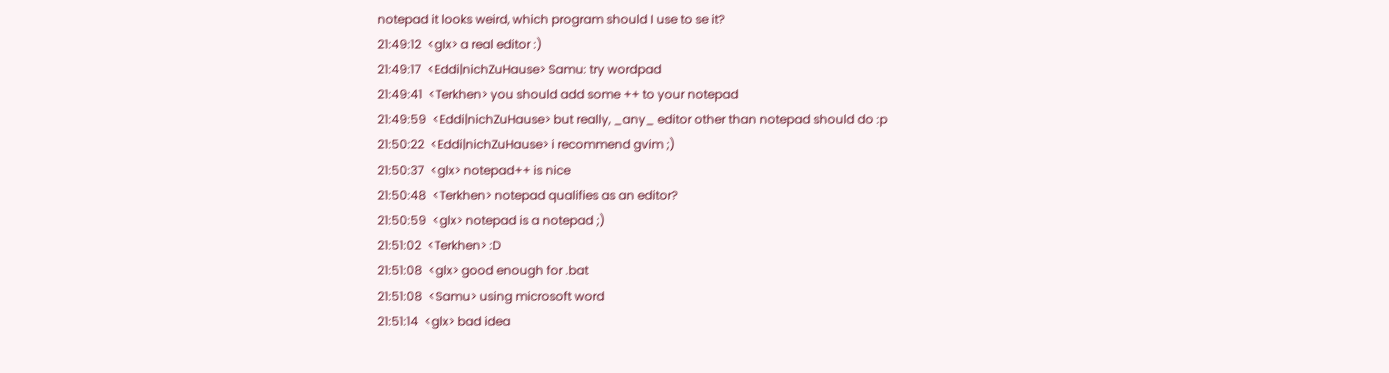notepad it looks weird, which program should I use to se it?
21:49:12  <glx> a real editor :)
21:49:17  <Eddi|nichZuHause> Samu: try wordpad
21:49:41  <Terkhen> you should add some ++ to your notepad
21:49:59  <Eddi|nichZuHause> but really, _any_ editor other than notepad should do :p
21:50:22  <Eddi|nichZuHause> i recommend gvim ;)
21:50:37  <glx> notepad++ is nice
21:50:48  <Terkhen> notepad qualifies as an editor?
21:50:59  <glx> notepad is a notepad ;)
21:51:02  <Terkhen> :D
21:51:08  <glx> good enough for .bat
21:51:08  <Samu> using microsoft word
21:51:14  <glx> bad idea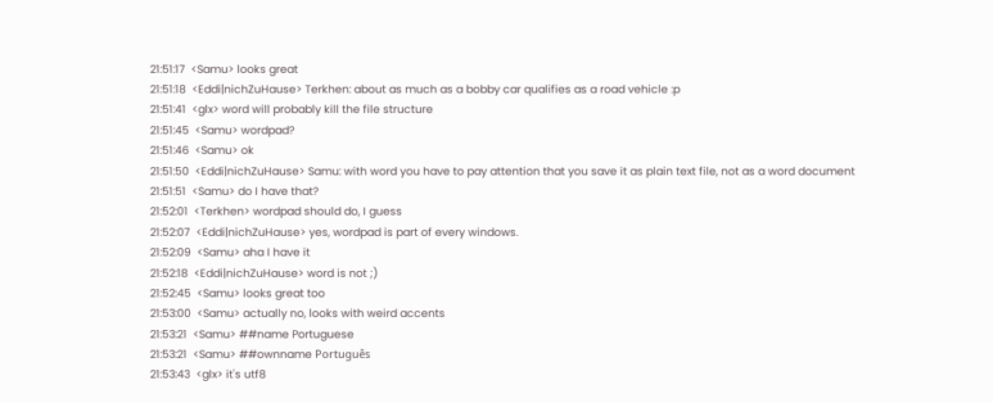21:51:17  <Samu> looks great
21:51:18  <Eddi|nichZuHause> Terkhen: about as much as a bobby car qualifies as a road vehicle :p
21:51:41  <glx> word will probably kill the file structure
21:51:45  <Samu> wordpad?
21:51:46  <Samu> ok
21:51:50  <Eddi|nichZuHause> Samu: with word you have to pay attention that you save it as plain text file, not as a word document
21:51:51  <Samu> do I have that?
21:52:01  <Terkhen> wordpad should do, I guess
21:52:07  <Eddi|nichZuHause> yes, wordpad is part of every windows.
21:52:09  <Samu> aha I have it
21:52:18  <Eddi|nichZuHause> word is not ;)
21:52:45  <Samu> looks great too
21:53:00  <Samu> actually no, looks with weird accents
21:53:21  <Samu> ##name Portuguese
21:53:21  <Samu> ##ownname Português
21:53:43  <glx> it's utf8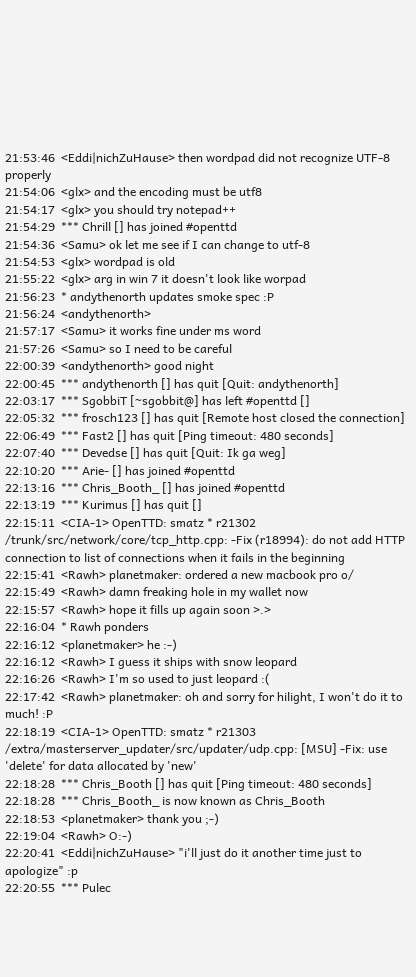21:53:46  <Eddi|nichZuHause> then wordpad did not recognize UTF-8 properly
21:54:06  <glx> and the encoding must be utf8
21:54:17  <glx> you should try notepad++
21:54:29  *** Chrill [] has joined #openttd
21:54:36  <Samu> ok let me see if I can change to utf-8
21:54:53  <glx> wordpad is old
21:55:22  <glx> arg in win 7 it doesn't look like worpad
21:56:23  * andythenorth updates smoke spec :P
21:56:24  <andythenorth>
21:57:17  <Samu> it works fine under ms word
21:57:26  <Samu> so I need to be careful
22:00:39  <andythenorth> good night
22:00:45  *** andythenorth [] has quit [Quit: andythenorth]
22:03:17  *** SgobbiT [~sgobbit@] has left #openttd []
22:05:32  *** frosch123 [] has quit [Remote host closed the connection]
22:06:49  *** Fast2 [] has quit [Ping timeout: 480 seconds]
22:07:40  *** Devedse [] has quit [Quit: Ik ga weg]
22:10:20  *** Arie- [] has joined #openttd
22:13:16  *** Chris_Booth_ [] has joined #openttd
22:13:19  *** Kurimus [] has quit []
22:15:11  <CIA-1> OpenTTD: smatz * r21302 /trunk/src/network/core/tcp_http.cpp: -Fix (r18994): do not add HTTP connection to list of connections when it fails in the beginning
22:15:41  <Rawh> planetmaker: ordered a new macbook pro o/
22:15:49  <Rawh> damn freaking hole in my wallet now
22:15:57  <Rawh> hope it fills up again soon >.>
22:16:04  * Rawh ponders
22:16:12  <planetmaker> he :-)
22:16:12  <Rawh> I guess it ships with snow leopard
22:16:26  <Rawh> I'm so used to just leopard :(
22:17:42  <Rawh> planetmaker: oh and sorry for hilight, I won't do it to much! :P
22:18:19  <CIA-1> OpenTTD: smatz * r21303 /extra/masterserver_updater/src/updater/udp.cpp: [MSU] -Fix: use 'delete' for data allocated by 'new'
22:18:28  *** Chris_Booth [] has quit [Ping timeout: 480 seconds]
22:18:28  *** Chris_Booth_ is now known as Chris_Booth
22:18:53  <planetmaker> thank you ;-)
22:19:04  <Rawh> O:-)
22:20:41  <Eddi|nichZuHause> "i'll just do it another time just to apologize" :p
22:20:55  *** Pulec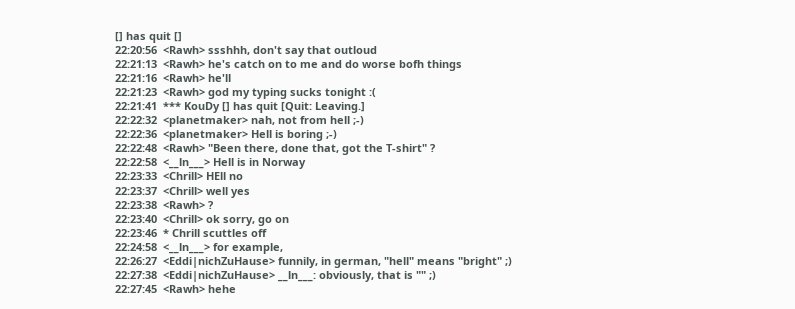[] has quit []
22:20:56  <Rawh> ssshhh, don't say that outloud
22:21:13  <Rawh> he's catch on to me and do worse bofh things
22:21:16  <Rawh> he'll
22:21:23  <Rawh> god my typing sucks tonight :(
22:21:41  *** KouDy [] has quit [Quit: Leaving.]
22:22:32  <planetmaker> nah, not from hell ;-)
22:22:36  <planetmaker> Hell is boring ;-)
22:22:48  <Rawh> "Been there, done that, got the T-shirt" ?
22:22:58  <__ln___> Hell is in Norway
22:23:33  <Chrill> HEll no
22:23:37  <Chrill> well yes
22:23:38  <Rawh> ?
22:23:40  <Chrill> ok sorry, go on
22:23:46  * Chrill scuttles off
22:24:58  <__ln___> for example,
22:26:27  <Eddi|nichZuHause> funnily, in german, "hell" means "bright" ;)
22:27:38  <Eddi|nichZuHause> __ln___: obviously, that is "" ;)
22:27:45  <Rawh> hehe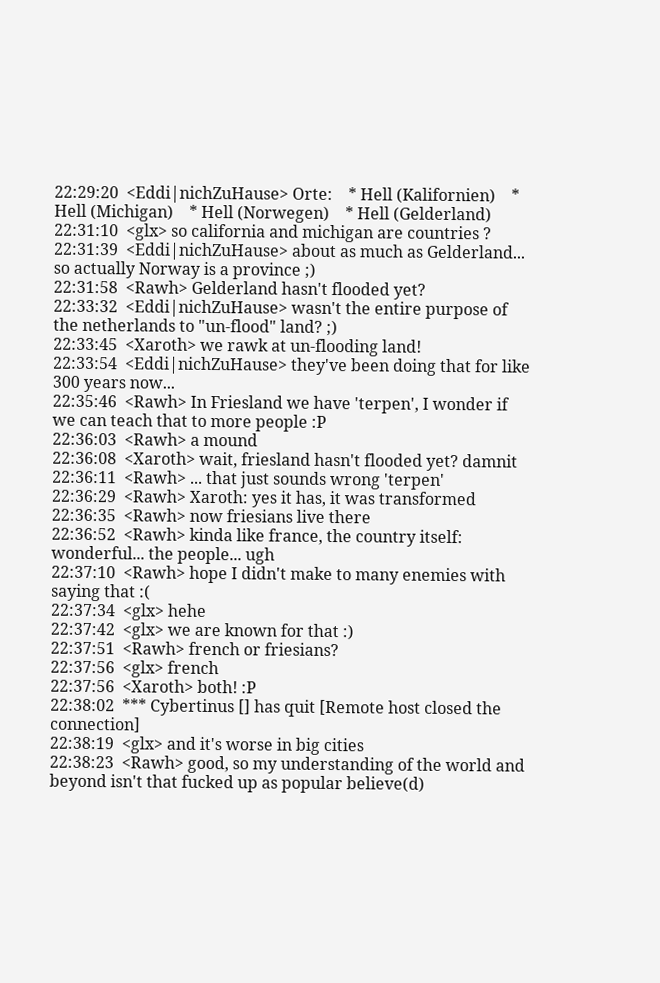22:29:20  <Eddi|nichZuHause> Orte:    * Hell (Kalifornien)    * Hell (Michigan)    * Hell (Norwegen)    * Hell (Gelderland)
22:31:10  <glx> so california and michigan are countries ?
22:31:39  <Eddi|nichZuHause> about as much as Gelderland... so actually Norway is a province ;)
22:31:58  <Rawh> Gelderland hasn't flooded yet?
22:33:32  <Eddi|nichZuHause> wasn't the entire purpose of the netherlands to "un-flood" land? ;)
22:33:45  <Xaroth> we rawk at un-flooding land!
22:33:54  <Eddi|nichZuHause> they've been doing that for like 300 years now...
22:35:46  <Rawh> In Friesland we have 'terpen', I wonder if we can teach that to more people :P
22:36:03  <Rawh> a mound
22:36:08  <Xaroth> wait, friesland hasn't flooded yet? damnit
22:36:11  <Rawh> ... that just sounds wrong 'terpen'
22:36:29  <Rawh> Xaroth: yes it has, it was transformed
22:36:35  <Rawh> now friesians live there
22:36:52  <Rawh> kinda like france, the country itself: wonderful... the people... ugh
22:37:10  <Rawh> hope I didn't make to many enemies with saying that :(
22:37:34  <glx> hehe
22:37:42  <glx> we are known for that :)
22:37:51  <Rawh> french or friesians?
22:37:56  <glx> french
22:37:56  <Xaroth> both! :P
22:38:02  *** Cybertinus [] has quit [Remote host closed the connection]
22:38:19  <glx> and it's worse in big cities
22:38:23  <Rawh> good, so my understanding of the world and beyond isn't that fucked up as popular believe(d)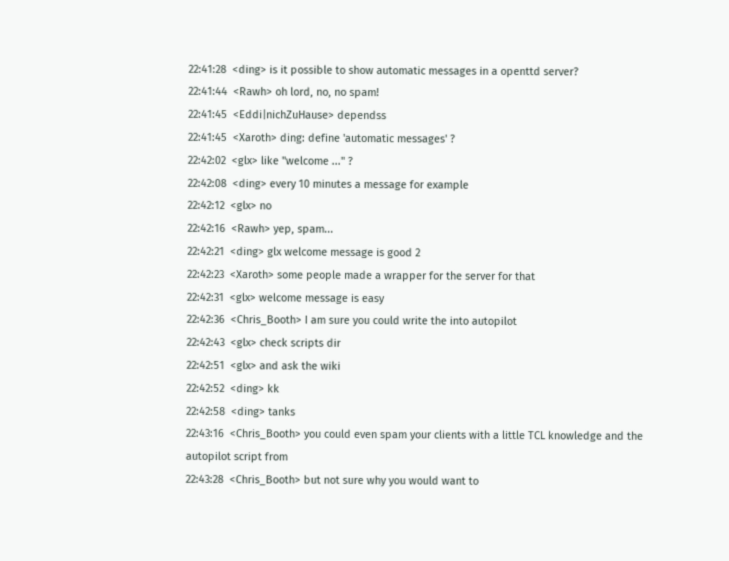22:41:28  <ding> is it possible to show automatic messages in a openttd server?
22:41:44  <Rawh> oh lord, no, no spam!
22:41:45  <Eddi|nichZuHause> dependss
22:41:45  <Xaroth> ding: define 'automatic messages' ?
22:42:02  <glx> like "welcome ..." ?
22:42:08  <ding> every 10 minutes a message for example
22:42:12  <glx> no
22:42:16  <Rawh> yep, spam...
22:42:21  <ding> glx welcome message is good 2
22:42:23  <Xaroth> some people made a wrapper for the server for that
22:42:31  <glx> welcome message is easy
22:42:36  <Chris_Booth> I am sure you could write the into autopilot
22:42:43  <glx> check scripts dir
22:42:51  <glx> and ask the wiki
22:42:52  <ding> kk
22:42:58  <ding> tanks
22:43:16  <Chris_Booth> you could even spam your clients with a little TCL knowledge and the autopilot script from
22:43:28  <Chris_Booth> but not sure why you would want to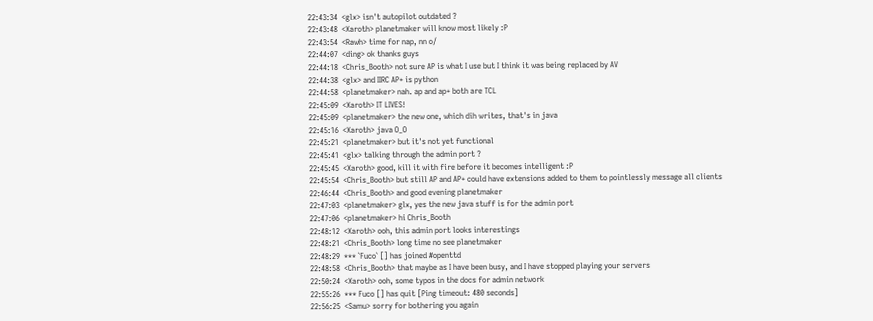22:43:34  <glx> isn't autopilot outdated ?
22:43:48  <Xaroth> planetmaker will know most likely :P
22:43:54  <Rawh> time for nap, nn o/
22:44:07  <ding> ok thanks guys
22:44:18  <Chris_Booth> not sure AP is what I use but I think it was being replaced by AV
22:44:38  <glx> and IIRC AP+ is python
22:44:58  <planetmaker> nah. ap and ap+ both are TCL
22:45:09  <Xaroth> IT LIVES!
22:45:09  <planetmaker> the new one, which dih writes, that's in java
22:45:16  <Xaroth> java O_O
22:45:21  <planetmaker> but it's not yet functional
22:45:41  <glx> talking through the admin port ?
22:45:45  <Xaroth> good, kill it with fire before it becomes intelligent :P
22:45:54  <Chris_Booth> but still AP and AP+ could have extensions added to them to pointlessly message all clients
22:46:44  <Chris_Booth> and good evening planetmaker
22:47:03  <planetmaker> glx, yes the new java stuff is for the admin port
22:47:06  <planetmaker> hi Chris_Booth
22:48:12  <Xaroth> ooh, this admin port looks interestings
22:48:21  <Chris_Booth> long time no see planetmaker
22:48:29  *** `Fuco` [] has joined #openttd
22:48:58  <Chris_Booth> that maybe as I have been busy, and I have stopped playing your servers
22:50:24  <Xaroth> ooh, some typos in the docs for admin network
22:55:26  *** Fuco [] has quit [Ping timeout: 480 seconds]
22:56:25  <Samu> sorry for bothering you again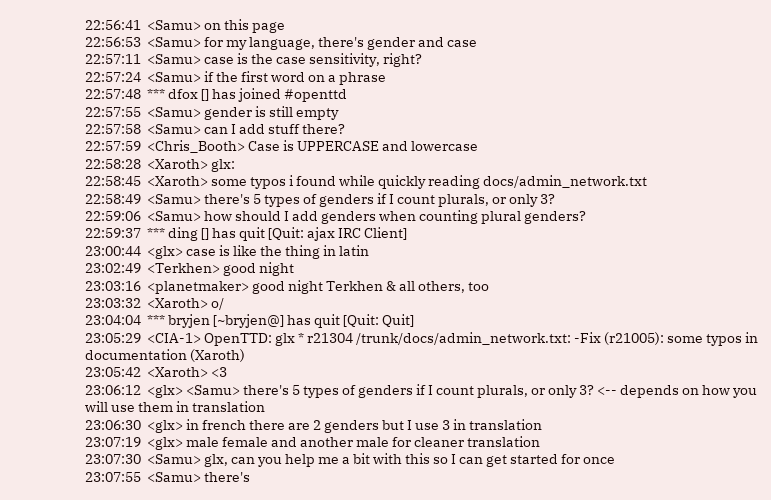22:56:41  <Samu> on this page
22:56:53  <Samu> for my language, there's gender and case
22:57:11  <Samu> case is the case sensitivity, right?
22:57:24  <Samu> if the first word on a phrase
22:57:48  *** dfox [] has joined #openttd
22:57:55  <Samu> gender is still empty
22:57:58  <Samu> can I add stuff there?
22:57:59  <Chris_Booth> Case is UPPERCASE and lowercase
22:58:28  <Xaroth> glx:
22:58:45  <Xaroth> some typos i found while quickly reading docs/admin_network.txt
22:58:49  <Samu> there's 5 types of genders if I count plurals, or only 3?
22:59:06  <Samu> how should I add genders when counting plural genders?
22:59:37  *** ding [] has quit [Quit: ajax IRC Client]
23:00:44  <glx> case is like the thing in latin
23:02:49  <Terkhen> good night
23:03:16  <planetmaker> good night Terkhen & all others, too
23:03:32  <Xaroth> o/
23:04:04  *** bryjen [~bryjen@] has quit [Quit: Quit]
23:05:29  <CIA-1> OpenTTD: glx * r21304 /trunk/docs/admin_network.txt: -Fix (r21005): some typos in documentation (Xaroth)
23:05:42  <Xaroth> <3
23:06:12  <glx> <Samu> there's 5 types of genders if I count plurals, or only 3? <-- depends on how you will use them in translation
23:06:30  <glx> in french there are 2 genders but I use 3 in translation
23:07:19  <glx> male female and another male for cleaner translation
23:07:30  <Samu> glx, can you help me a bit with this so I can get started for once
23:07:55  <Samu> there's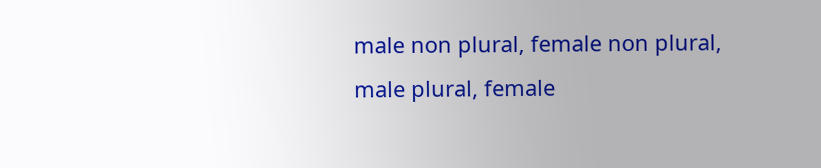male non plural, female non plural, male plural, female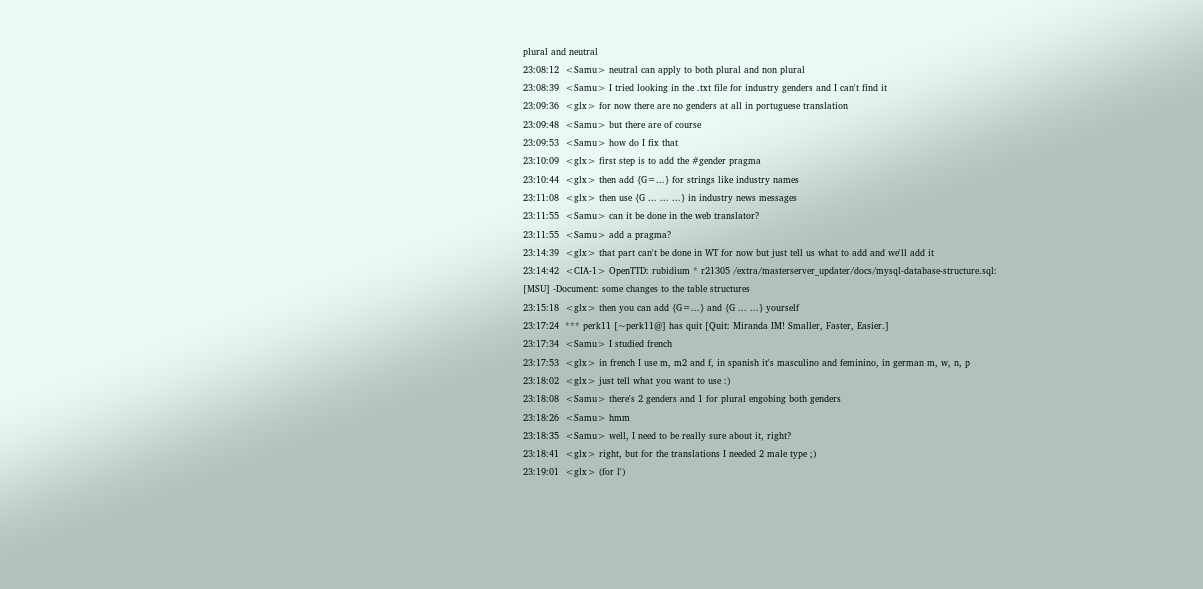plural and neutral
23:08:12  <Samu> neutral can apply to both plural and non plural
23:08:39  <Samu> I tried looking in the .txt file for industry genders and I can't find it
23:09:36  <glx> for now there are no genders at all in portuguese translation
23:09:48  <Samu> but there are of course
23:09:53  <Samu> how do I fix that
23:10:09  <glx> first step is to add the #gender pragma
23:10:44  <glx> then add {G=...} for strings like industry names
23:11:08  <glx> then use {G ... ... ...} in industry news messages
23:11:55  <Samu> can it be done in the web translator?
23:11:55  <Samu> add a pragma?
23:14:39  <glx> that part can't be done in WT for now but just tell us what to add and we'll add it
23:14:42  <CIA-1> OpenTTD: rubidium * r21305 /extra/masterserver_updater/docs/mysql-database-structure.sql: [MSU] -Document: some changes to the table structures
23:15:18  <glx> then you can add {G=...} and {G ... ...} yourself
23:17:24  *** perk11 [~perk11@] has quit [Quit: Miranda IM! Smaller, Faster, Easier.]
23:17:34  <Samu> I studied french
23:17:53  <glx> in french I use m, m2 and f, in spanish it's masculino and feminino, in german m, w, n, p
23:18:02  <glx> just tell what you want to use :)
23:18:08  <Samu> there's 2 genders and 1 for plural engobing both genders
23:18:26  <Samu> hmm
23:18:35  <Samu> well, I need to be really sure about it, right?
23:18:41  <glx> right, but for the translations I needed 2 male type ;)
23:19:01  <glx> (for l')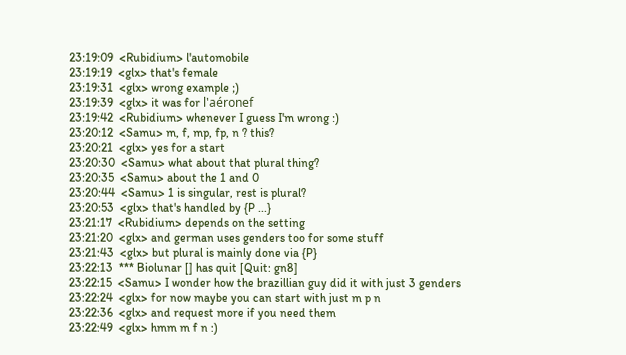23:19:09  <Rubidium> l'automobile
23:19:19  <glx> that's female
23:19:31  <glx> wrong example ;)
23:19:39  <glx> it was for l'aéronef
23:19:42  <Rubidium> whenever I guess I'm wrong :)
23:20:12  <Samu> m, f, mp, fp, n ? this?
23:20:21  <glx> yes for a start
23:20:30  <Samu> what about that plural thing?
23:20:35  <Samu> about the 1 and 0
23:20:44  <Samu> 1 is singular, rest is plural?
23:20:53  <glx> that's handled by {P ...}
23:21:17  <Rubidium> depends on the setting
23:21:20  <glx> and german uses genders too for some stuff
23:21:43  <glx> but plural is mainly done via {P}
23:22:13  *** Biolunar [] has quit [Quit: gn8]
23:22:15  <Samu> I wonder how the brazillian guy did it with just 3 genders
23:22:24  <glx> for now maybe you can start with just m p n
23:22:36  <glx> and request more if you need them
23:22:49  <glx> hmm m f n :)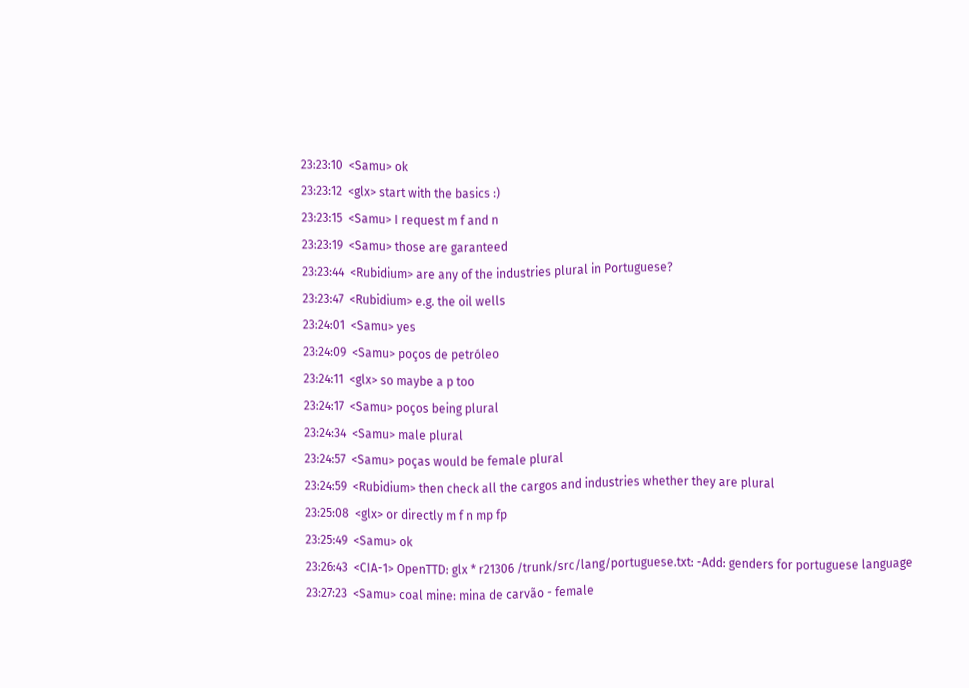23:23:10  <Samu> ok
23:23:12  <glx> start with the basics :)
23:23:15  <Samu> I request m f and n
23:23:19  <Samu> those are garanteed
23:23:44  <Rubidium> are any of the industries plural in Portuguese?
23:23:47  <Rubidium> e.g. the oil wells
23:24:01  <Samu> yes
23:24:09  <Samu> poços de petróleo
23:24:11  <glx> so maybe a p too
23:24:17  <Samu> poços being plural
23:24:34  <Samu> male plural
23:24:57  <Samu> poças would be female plural
23:24:59  <Rubidium> then check all the cargos and industries whether they are plural
23:25:08  <glx> or directly m f n mp fp
23:25:49  <Samu> ok
23:26:43  <CIA-1> OpenTTD: glx * r21306 /trunk/src/lang/portuguese.txt: -Add: genders for portuguese language
23:27:23  <Samu> coal mine: mina de carvão - female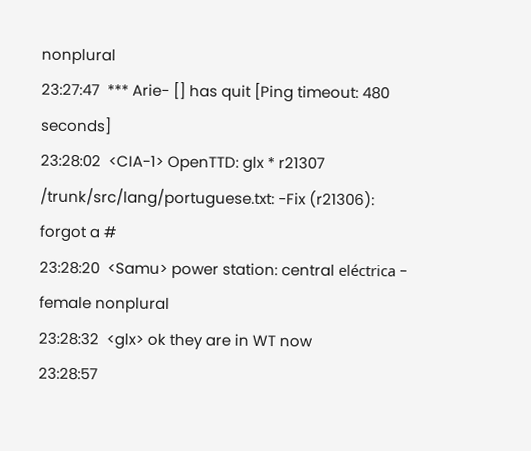nonplural
23:27:47  *** Arie- [] has quit [Ping timeout: 480 seconds]
23:28:02  <CIA-1> OpenTTD: glx * r21307 /trunk/src/lang/portuguese.txt: -Fix (r21306): forgot a #
23:28:20  <Samu> power station: central eléctrica - female nonplural
23:28:32  <glx> ok they are in WT now
23:28:57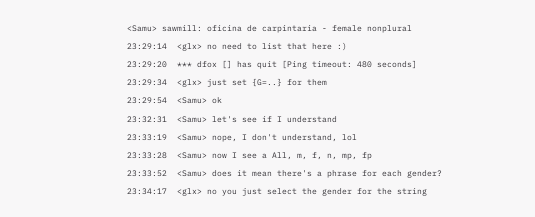<Samu> sawmill: oficina de carpintaria - female nonplural
23:29:14  <glx> no need to list that here :)
23:29:20  *** dfox [] has quit [Ping timeout: 480 seconds]
23:29:34  <glx> just set {G=..} for them
23:29:54  <Samu> ok
23:32:31  <Samu> let's see if I understand
23:33:19  <Samu> nope, I don't understand, lol
23:33:28  <Samu> now I see a All, m, f, n, mp, fp
23:33:52  <Samu> does it mean there's a phrase for each gender?
23:34:17  <glx> no you just select the gender for the string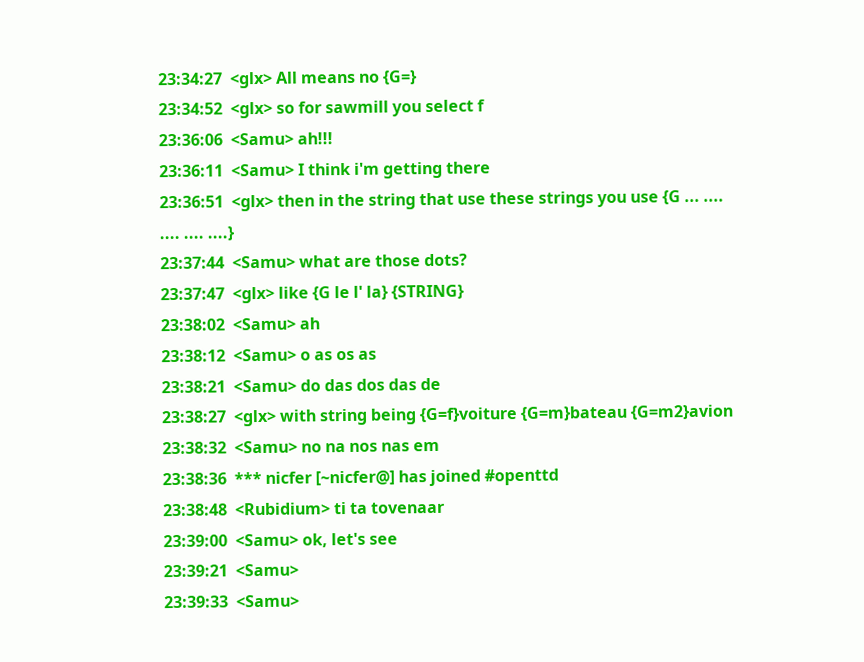23:34:27  <glx> All means no {G=}
23:34:52  <glx> so for sawmill you select f
23:36:06  <Samu> ah!!!
23:36:11  <Samu> I think i'm getting there
23:36:51  <glx> then in the string that use these strings you use {G ... .... .... .... ....}
23:37:44  <Samu> what are those dots?
23:37:47  <glx> like {G le l' la} {STRING}
23:38:02  <Samu> ah
23:38:12  <Samu> o as os as
23:38:21  <Samu> do das dos das de
23:38:27  <glx> with string being {G=f}voiture {G=m}bateau {G=m2}avion
23:38:32  <Samu> no na nos nas em
23:38:36  *** nicfer [~nicfer@] has joined #openttd
23:38:48  <Rubidium> ti ta tovenaar
23:39:00  <Samu> ok, let's see
23:39:21  <Samu>
23:39:33  <Samu>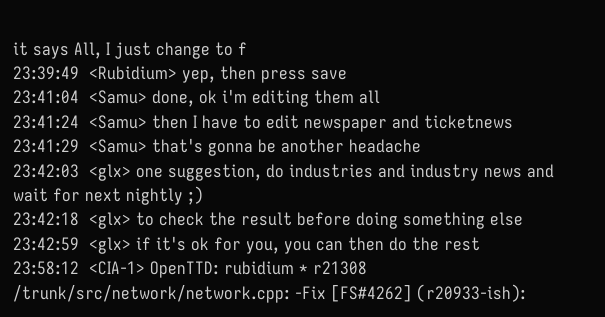it says All, I just change to f
23:39:49  <Rubidium> yep, then press save
23:41:04  <Samu> done, ok i'm editing them all
23:41:24  <Samu> then I have to edit newspaper and ticketnews
23:41:29  <Samu> that's gonna be another headache
23:42:03  <glx> one suggestion, do industries and industry news and wait for next nightly ;)
23:42:18  <glx> to check the result before doing something else
23:42:59  <glx> if it's ok for you, you can then do the rest
23:58:12  <CIA-1> OpenTTD: rubidium * r21308 /trunk/src/network/network.cpp: -Fix [FS#4262] (r20933-ish):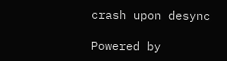crash upon desync

Powered by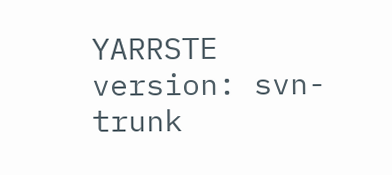YARRSTE version: svn-trunk